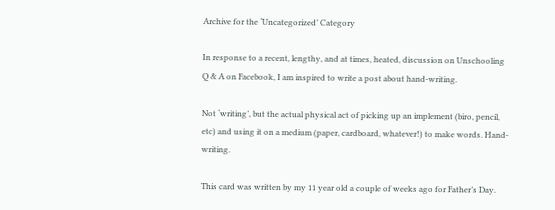Archive for the ‘Uncategorized’ Category

In response to a recent, lengthy, and at times, heated, discussion on Unschooling Q & A on Facebook, I am inspired to write a post about hand-writing.

Not ‘writing’, but the actual physical act of picking up an implement (biro, pencil, etc) and using it on a medium (paper, cardboard, whatever!) to make words. Hand-writing.

This card was written by my 11 year old a couple of weeks ago for Father’s Day.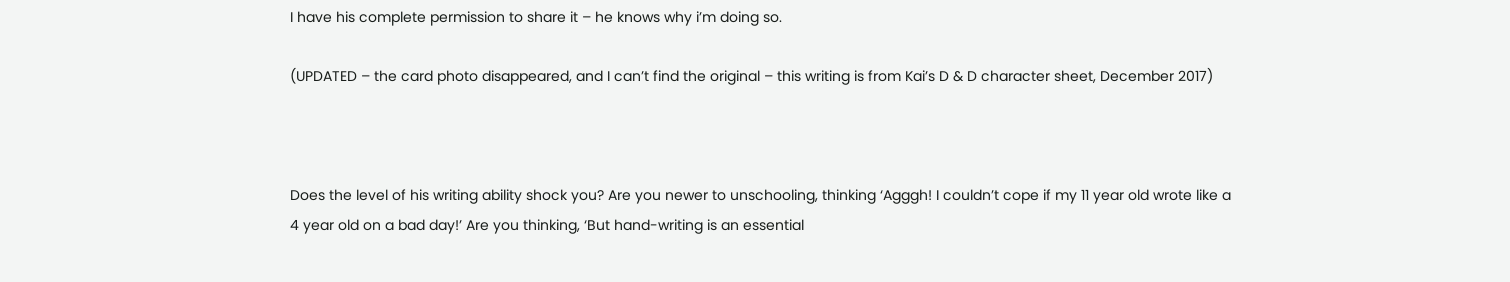I have his complete permission to share it – he knows why i’m doing so.

(UPDATED – the card photo disappeared, and I can’t find the original – this writing is from Kai’s D & D character sheet, December 2017)



Does the level of his writing ability shock you? Are you newer to unschooling, thinking ‘Agggh! I couldn’t cope if my 11 year old wrote like a 4 year old on a bad day!’ Are you thinking, ‘But hand-writing is an essential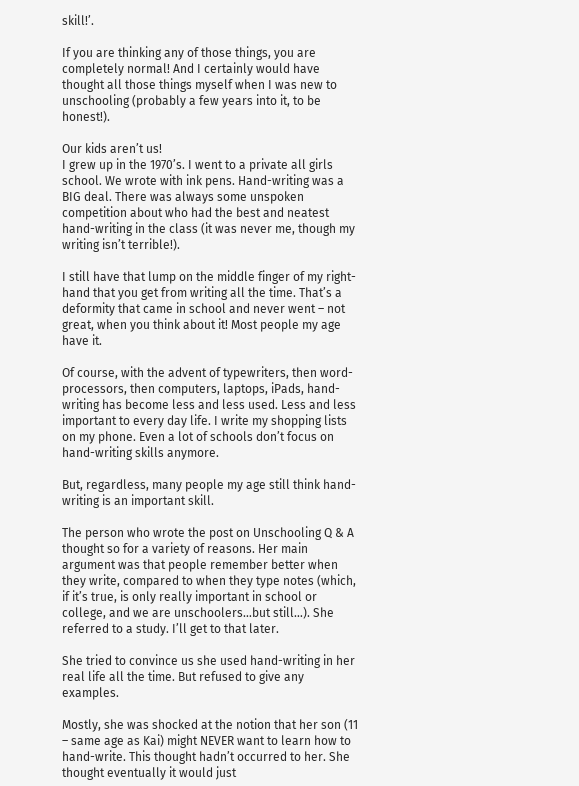skill!’.

If you are thinking any of those things, you are completely normal! And I certainly would have thought all those things myself when I was new to unschooling (probably a few years into it, to be honest!).

Our kids aren’t us!
I grew up in the 1970’s. I went to a private all girls school. We wrote with ink pens. Hand-writing was a BIG deal. There was always some unspoken competition about who had the best and neatest hand-writing in the class (it was never me, though my writing isn’t terrible!).

I still have that lump on the middle finger of my right-hand that you get from writing all the time. That’s a deformity that came in school and never went – not great, when you think about it! Most people my age have it.

Of course, with the advent of typewriters, then word-processors, then computers, laptops, iPads, hand-writing has become less and less used. Less and less important to every day life. I write my shopping lists on my phone. Even a lot of schools don’t focus on hand-writing skills anymore.

But, regardless, many people my age still think hand-writing is an important skill.

The person who wrote the post on Unschooling Q & A thought so for a variety of reasons. Her main argument was that people remember better when they write, compared to when they type notes (which, if it’s true, is only really important in school or college, and we are unschoolers…but still…). She referred to a study. I’ll get to that later.

She tried to convince us she used hand-writing in her real life all the time. But refused to give any examples.

Mostly, she was shocked at the notion that her son (11 – same age as Kai) might NEVER want to learn how to hand-write. This thought hadn’t occurred to her. She thought eventually it would just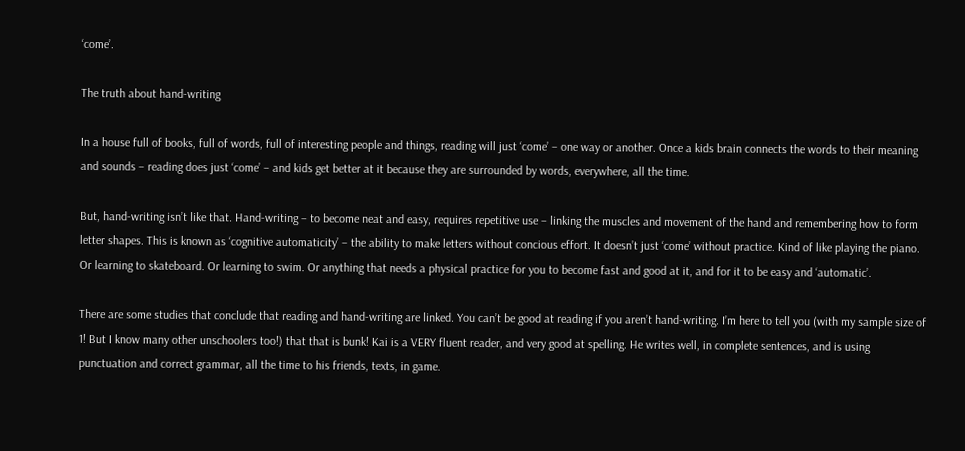‘come’.

The truth about hand-writing

In a house full of books, full of words, full of interesting people and things, reading will just ‘come’ – one way or another. Once a kids brain connects the words to their meaning and sounds – reading does just ‘come’ – and kids get better at it because they are surrounded by words, everywhere, all the time.

But, hand-writing isn’t like that. Hand-writing – to become neat and easy, requires repetitive use – linking the muscles and movement of the hand and remembering how to form letter shapes. This is known as ‘cognitive automaticity’ – the ability to make letters without concious effort. It doesn’t just ‘come’ without practice. Kind of like playing the piano. Or learning to skateboard. Or learning to swim. Or anything that needs a physical practice for you to become fast and good at it, and for it to be easy and ‘automatic’.

There are some studies that conclude that reading and hand-writing are linked. You can’t be good at reading if you aren’t hand-writing. I’m here to tell you (with my sample size of 1! But I know many other unschoolers too!) that that is bunk! Kai is a VERY fluent reader, and very good at spelling. He writes well, in complete sentences, and is using punctuation and correct grammar, all the time to his friends, texts, in game.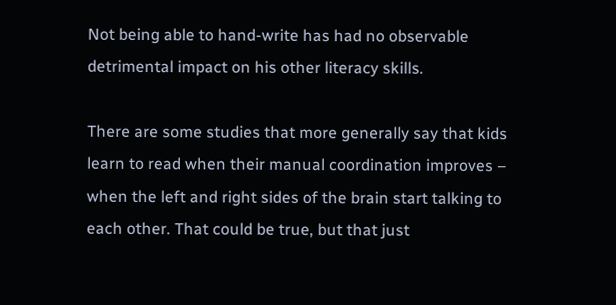Not being able to hand-write has had no observable detrimental impact on his other literacy skills.

There are some studies that more generally say that kids learn to read when their manual coordination improves – when the left and right sides of the brain start talking to each other. That could be true, but that just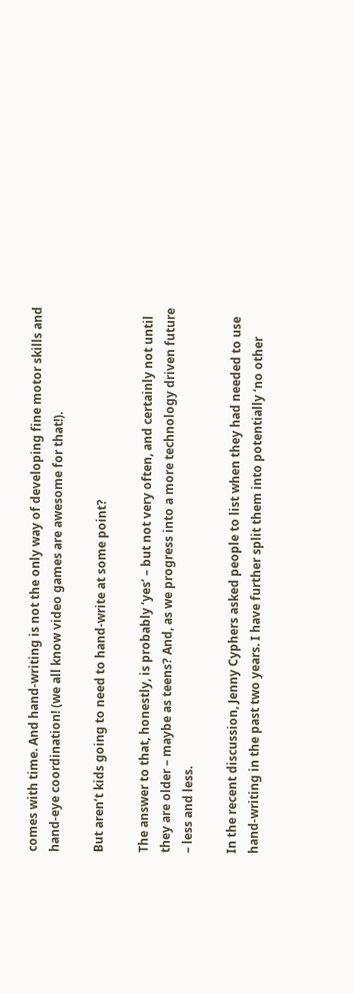comes with time. And hand-writing is not the only way of developing fine motor skills and hand-eye coordination! (we all know video games are awesome for that!).

But aren’t kids going to need to hand-write at some point?

The answer to that, honestly, is probably ‘yes’ – but not very often, and certainly not until they are older – maybe as teens? And, as we progress into a more technology driven future – less and less.

In the recent discussion, Jenny Cyphers asked people to list when they had needed to use hand-writing in the past two years. I have further split them into potentially ‘no other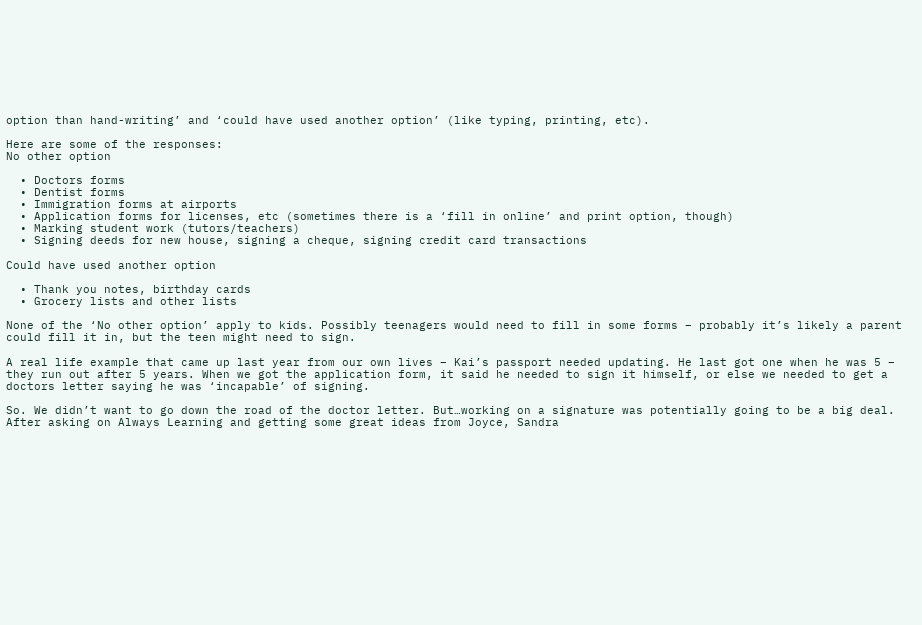option than hand-writing’ and ‘could have used another option’ (like typing, printing, etc).

Here are some of the responses:
No other option

  • Doctors forms
  • Dentist forms
  • Immigration forms at airports
  • Application forms for licenses, etc (sometimes there is a ‘fill in online’ and print option, though)
  • Marking student work (tutors/teachers)
  • Signing deeds for new house, signing a cheque, signing credit card transactions

Could have used another option

  • Thank you notes, birthday cards
  • Grocery lists and other lists

None of the ‘No other option’ apply to kids. Possibly teenagers would need to fill in some forms – probably it’s likely a parent could fill it in, but the teen might need to sign.

A real life example that came up last year from our own lives – Kai’s passport needed updating. He last got one when he was 5 – they run out after 5 years. When we got the application form, it said he needed to sign it himself, or else we needed to get a doctors letter saying he was ‘incapable’ of signing.

So. We didn’t want to go down the road of the doctor letter. But…working on a signature was potentially going to be a big deal. After asking on Always Learning and getting some great ideas from Joyce, Sandra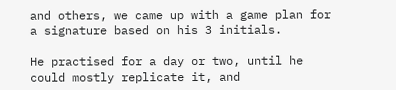and others, we came up with a game plan for a signature based on his 3 initials.

He practised for a day or two, until he could mostly replicate it, and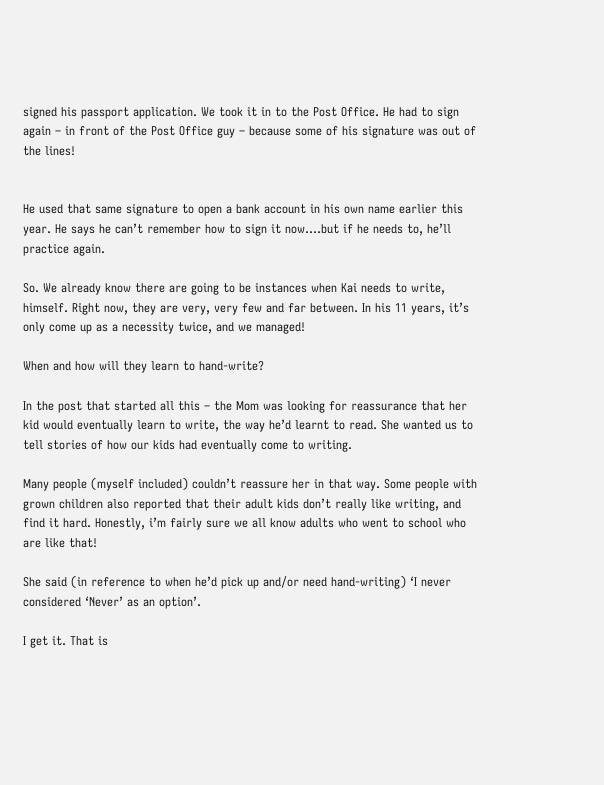signed his passport application. We took it in to the Post Office. He had to sign again – in front of the Post Office guy – because some of his signature was out of the lines!


He used that same signature to open a bank account in his own name earlier this year. He says he can’t remember how to sign it now….but if he needs to, he’ll practice again.

So. We already know there are going to be instances when Kai needs to write, himself. Right now, they are very, very few and far between. In his 11 years, it’s only come up as a necessity twice, and we managed!

When and how will they learn to hand-write?

In the post that started all this – the Mom was looking for reassurance that her kid would eventually learn to write, the way he’d learnt to read. She wanted us to tell stories of how our kids had eventually come to writing.

Many people (myself included) couldn’t reassure her in that way. Some people with grown children also reported that their adult kids don’t really like writing, and find it hard. Honestly, i’m fairly sure we all know adults who went to school who are like that!

She said (in reference to when he’d pick up and/or need hand-writing) ‘I never considered ‘Never’ as an option’.

I get it. That is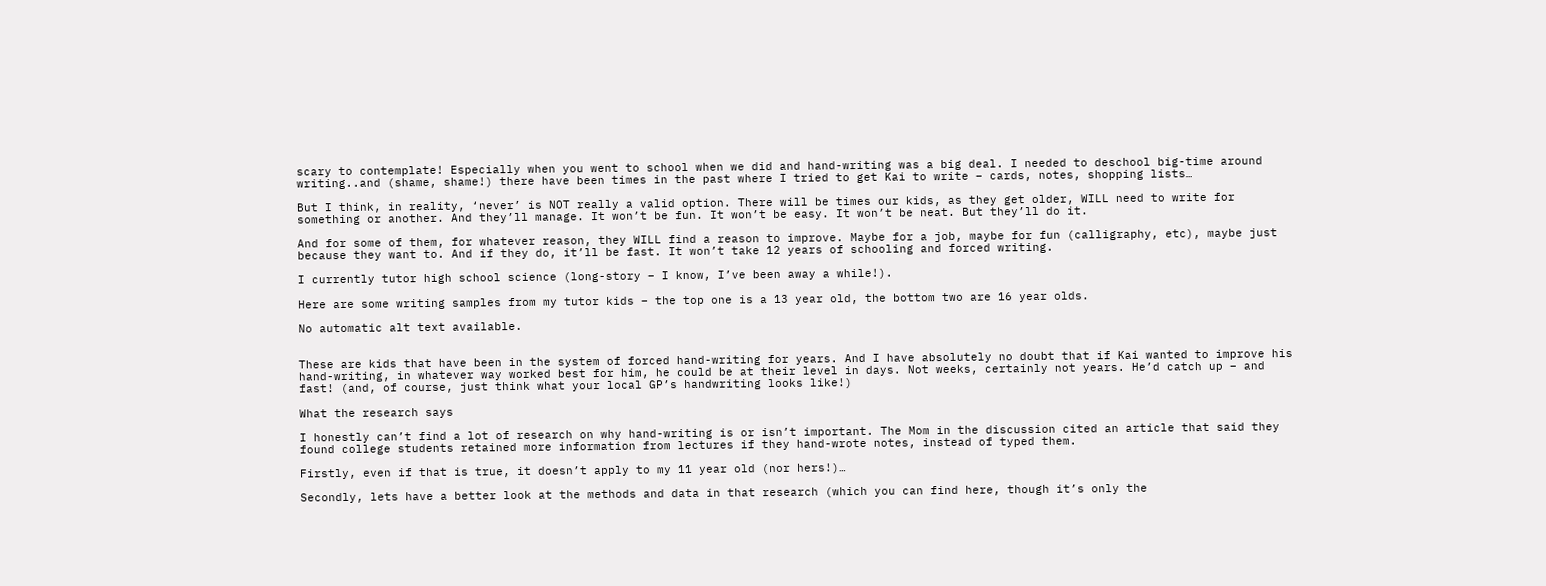scary to contemplate! Especially when you went to school when we did and hand-writing was a big deal. I needed to deschool big-time around writing..and (shame, shame!) there have been times in the past where I tried to get Kai to write – cards, notes, shopping lists…

But I think, in reality, ‘never’ is NOT really a valid option. There will be times our kids, as they get older, WILL need to write for something or another. And they’ll manage. It won’t be fun. It won’t be easy. It won’t be neat. But they’ll do it.

And for some of them, for whatever reason, they WILL find a reason to improve. Maybe for a job, maybe for fun (calligraphy, etc), maybe just because they want to. And if they do, it’ll be fast. It won’t take 12 years of schooling and forced writing.

I currently tutor high school science (long-story – I know, I’ve been away a while!).

Here are some writing samples from my tutor kids – the top one is a 13 year old, the bottom two are 16 year olds.

No automatic alt text available.


These are kids that have been in the system of forced hand-writing for years. And I have absolutely no doubt that if Kai wanted to improve his hand-writing, in whatever way worked best for him, he could be at their level in days. Not weeks, certainly not years. He’d catch up – and fast! (and, of course, just think what your local GP’s handwriting looks like!)

What the research says

I honestly can’t find a lot of research on why hand-writing is or isn’t important. The Mom in the discussion cited an article that said they found college students retained more information from lectures if they hand-wrote notes, instead of typed them.

Firstly, even if that is true, it doesn’t apply to my 11 year old (nor hers!)…

Secondly, lets have a better look at the methods and data in that research (which you can find here, though it’s only the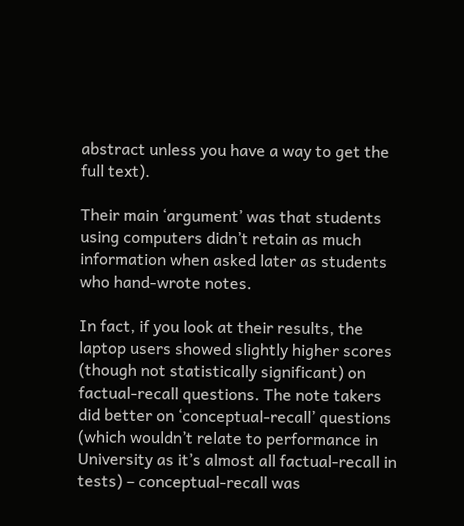abstract unless you have a way to get the full text).

Their main ‘argument’ was that students using computers didn’t retain as much information when asked later as students who hand-wrote notes.

In fact, if you look at their results, the laptop users showed slightly higher scores (though not statistically significant) on factual-recall questions. The note takers did better on ‘conceptual-recall’ questions (which wouldn’t relate to performance in University as it’s almost all factual-recall in tests) – conceptual-recall was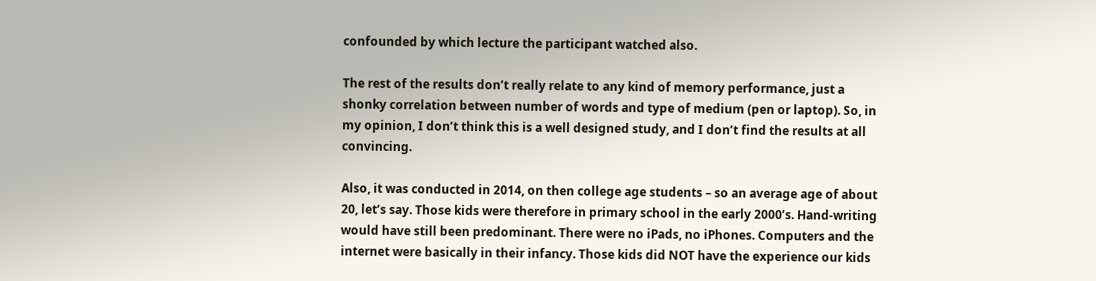confounded by which lecture the participant watched also.

The rest of the results don’t really relate to any kind of memory performance, just a shonky correlation between number of words and type of medium (pen or laptop). So, in my opinion, I don’t think this is a well designed study, and I don’t find the results at all convincing.

Also, it was conducted in 2014, on then college age students – so an average age of about 20, let’s say. Those kids were therefore in primary school in the early 2000’s. Hand-writing would have still been predominant. There were no iPads, no iPhones. Computers and the internet were basically in their infancy. Those kids did NOT have the experience our kids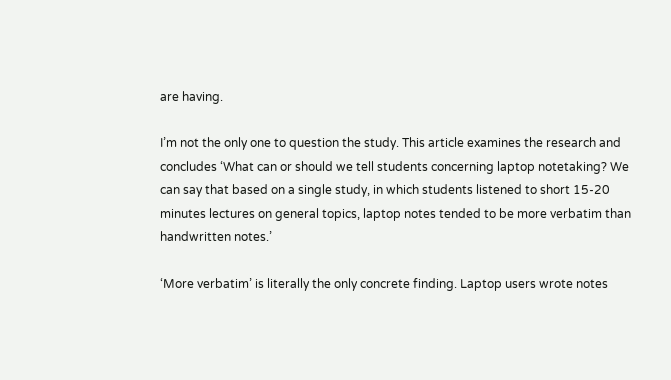are having.

I’m not the only one to question the study. This article examines the research and concludes ‘What can or should we tell students concerning laptop notetaking? We can say that based on a single study, in which students listened to short 15-20 minutes lectures on general topics, laptop notes tended to be more verbatim than handwritten notes.’

‘More verbatim’ is literally the only concrete finding. Laptop users wrote notes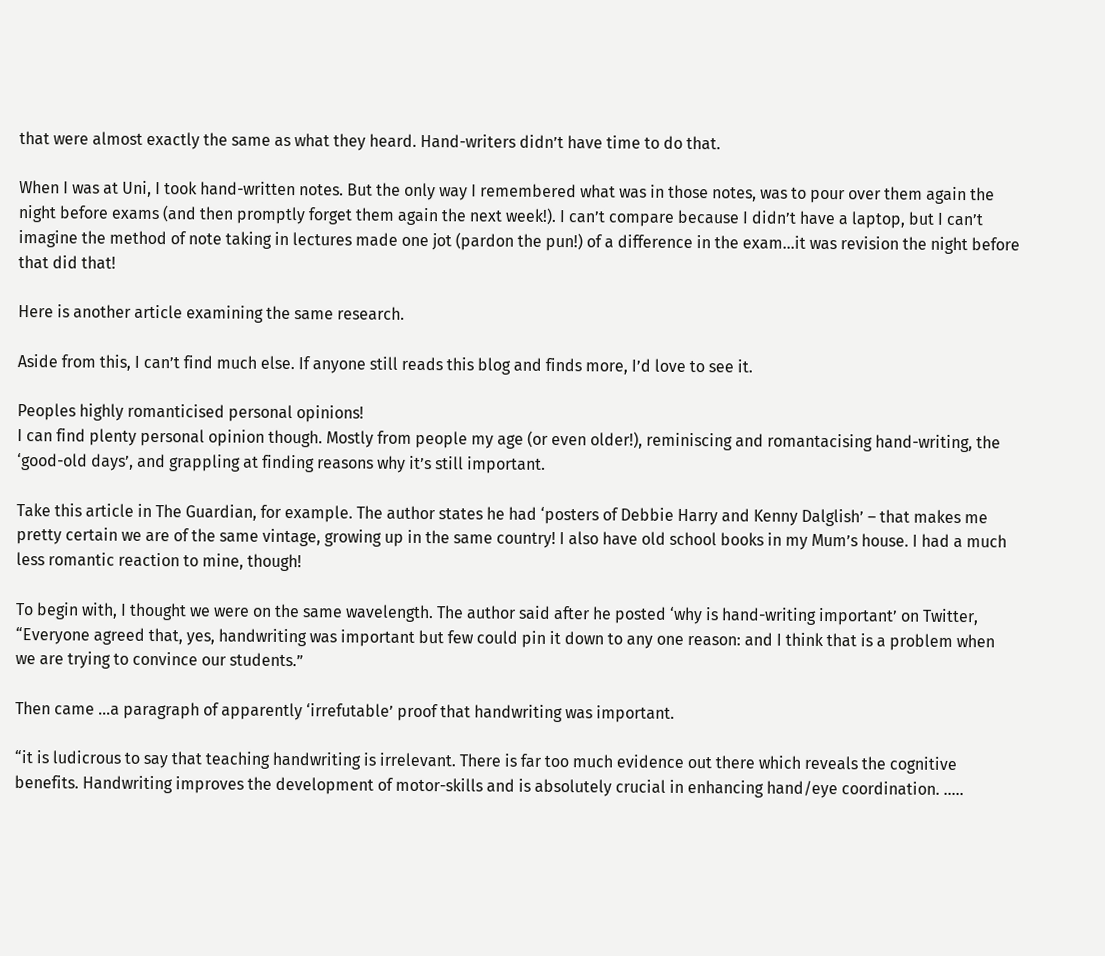that were almost exactly the same as what they heard. Hand-writers didn’t have time to do that.

When I was at Uni, I took hand-written notes. But the only way I remembered what was in those notes, was to pour over them again the night before exams (and then promptly forget them again the next week!). I can’t compare because I didn’t have a laptop, but I can’t imagine the method of note taking in lectures made one jot (pardon the pun!) of a difference in the exam…it was revision the night before that did that!

Here is another article examining the same research.

Aside from this, I can’t find much else. If anyone still reads this blog and finds more, I’d love to see it.

Peoples highly romanticised personal opinions!
I can find plenty personal opinion though. Mostly from people my age (or even older!), reminiscing and romantacising hand-writing, the ‘good-old days’, and grappling at finding reasons why it’s still important.

Take this article in The Guardian, for example. The author states he had ‘posters of Debbie Harry and Kenny Dalglish’ – that makes me pretty certain we are of the same vintage, growing up in the same country! I also have old school books in my Mum’s house. I had a much less romantic reaction to mine, though!

To begin with, I thought we were on the same wavelength. The author said after he posted ‘why is hand-writing important’ on Twitter, “Everyone agreed that, yes, handwriting was important but few could pin it down to any one reason: and I think that is a problem when we are trying to convince our students.”

Then came …a paragraph of apparently ‘irrefutable’ proof that handwriting was important.

“it is ludicrous to say that teaching handwriting is irrelevant. There is far too much evidence out there which reveals the cognitive benefits. Handwriting improves the development of motor-skills and is absolutely crucial in enhancing hand/eye coordination. …..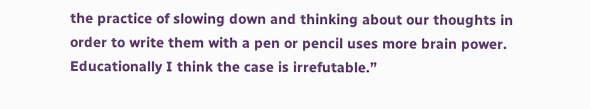the practice of slowing down and thinking about our thoughts in order to write them with a pen or pencil uses more brain power. Educationally I think the case is irrefutable.”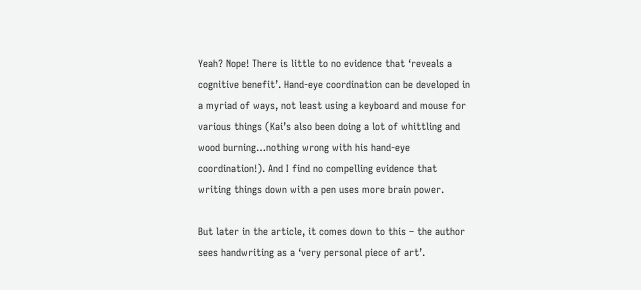Yeah? Nope! There is little to no evidence that ‘reveals a cognitive benefit’. Hand-eye coordination can be developed in a myriad of ways, not least using a keyboard and mouse for various things (Kai’s also been doing a lot of whittling and wood burning…nothing wrong with his hand-eye coordination!). And I find no compelling evidence that writing things down with a pen uses more brain power.

But later in the article, it comes down to this – the author sees handwriting as a ‘very personal piece of art’.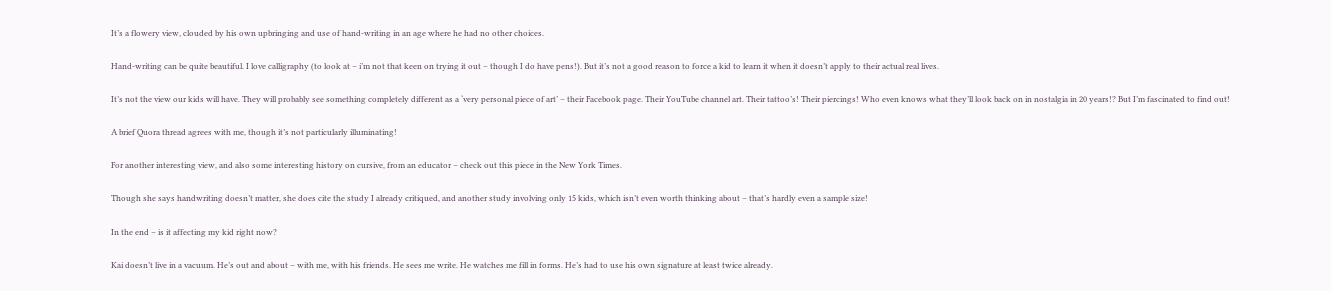It’s a flowery view, clouded by his own upbringing and use of hand-writing in an age where he had no other choices.

Hand-writing can be quite beautiful. I love calligraphy (to look at – i’m not that keen on trying it out – though I do have pens!). But it’s not a good reason to force a kid to learn it when it doesn’t apply to their actual real lives.

It’s not the view our kids will have. They will probably see something completely different as a ‘very personal piece of art’ – their Facebook page. Their YouTube channel art. Their tattoo’s! Their piercings! Who even knows what they’ll look back on in nostalgia in 20 years!? But I’m fascinated to find out!

A brief Quora thread agrees with me, though it’s not particularly illuminating!

For another interesting view, and also some interesting history on cursive, from an educator – check out this piece in the New York Times.

Though she says handwriting doesn’t matter, she does cite the study I already critiqued, and another study involving only 15 kids, which isn’t even worth thinking about – that’s hardly even a sample size!

In the end – is it affecting my kid right now?

Kai doesn’t live in a vacuum. He’s out and about – with me, with his friends. He sees me write. He watches me fill in forms. He’s had to use his own signature at least twice already.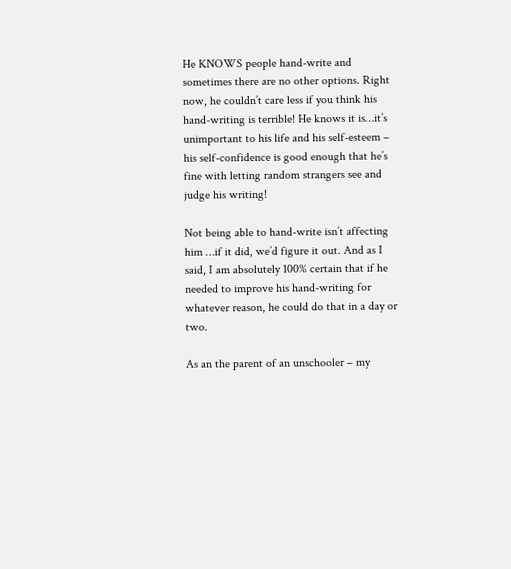He KNOWS people hand-write and sometimes there are no other options. Right now, he couldn’t care less if you think his hand-writing is terrible! He knows it is…it’s unimportant to his life and his self-esteem – his self-confidence is good enough that he’s fine with letting random strangers see and judge his writing!

Not being able to hand-write isn’t affecting him …if it did, we’d figure it out. And as I said, I am absolutely 100% certain that if he needed to improve his hand-writing for whatever reason, he could do that in a day or two.

As an the parent of an unschooler – my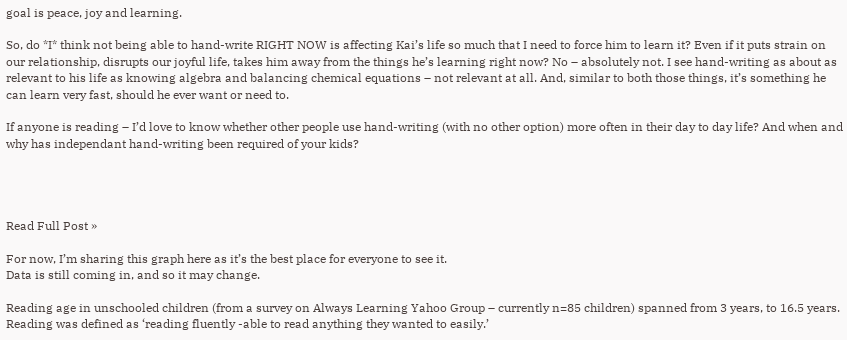goal is peace, joy and learning.

So, do *I* think not being able to hand-write RIGHT NOW is affecting Kai’s life so much that I need to force him to learn it? Even if it puts strain on our relationship, disrupts our joyful life, takes him away from the things he’s learning right now? No – absolutely not. I see hand-writing as about as relevant to his life as knowing algebra and balancing chemical equations – not relevant at all. And, similar to both those things, it’s something he can learn very fast, should he ever want or need to.

If anyone is reading – I’d love to know whether other people use hand-writing (with no other option) more often in their day to day life? And when and why has independant hand-writing been required of your kids?




Read Full Post »

For now, I’m sharing this graph here as it’s the best place for everyone to see it.
Data is still coming in, and so it may change.

Reading age in unschooled children (from a survey on Always Learning Yahoo Group – currently n=85 children) spanned from 3 years, to 16.5 years. Reading was defined as ‘reading fluently -able to read anything they wanted to easily.’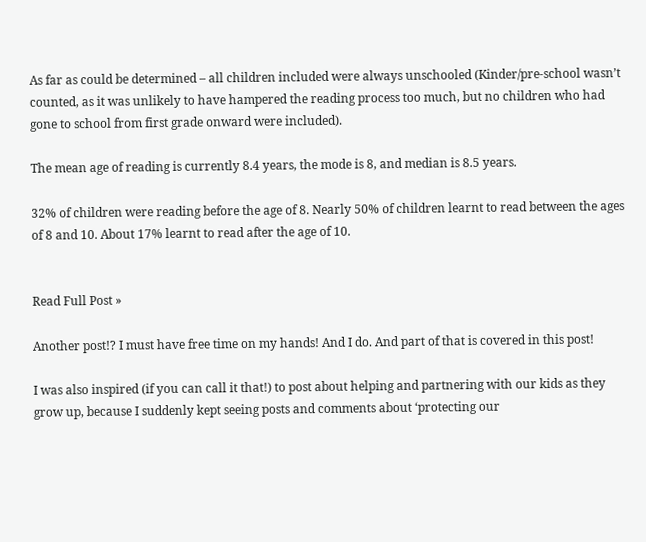As far as could be determined – all children included were always unschooled (Kinder/pre-school wasn’t counted, as it was unlikely to have hampered the reading process too much, but no children who had gone to school from first grade onward were included).

The mean age of reading is currently 8.4 years, the mode is 8, and median is 8.5 years.

32% of children were reading before the age of 8. Nearly 50% of children learnt to read between the ages of 8 and 10. About 17% learnt to read after the age of 10.


Read Full Post »

Another post!? I must have free time on my hands! And I do. And part of that is covered in this post!

I was also inspired (if you can call it that!) to post about helping and partnering with our kids as they grow up, because I suddenly kept seeing posts and comments about ‘protecting our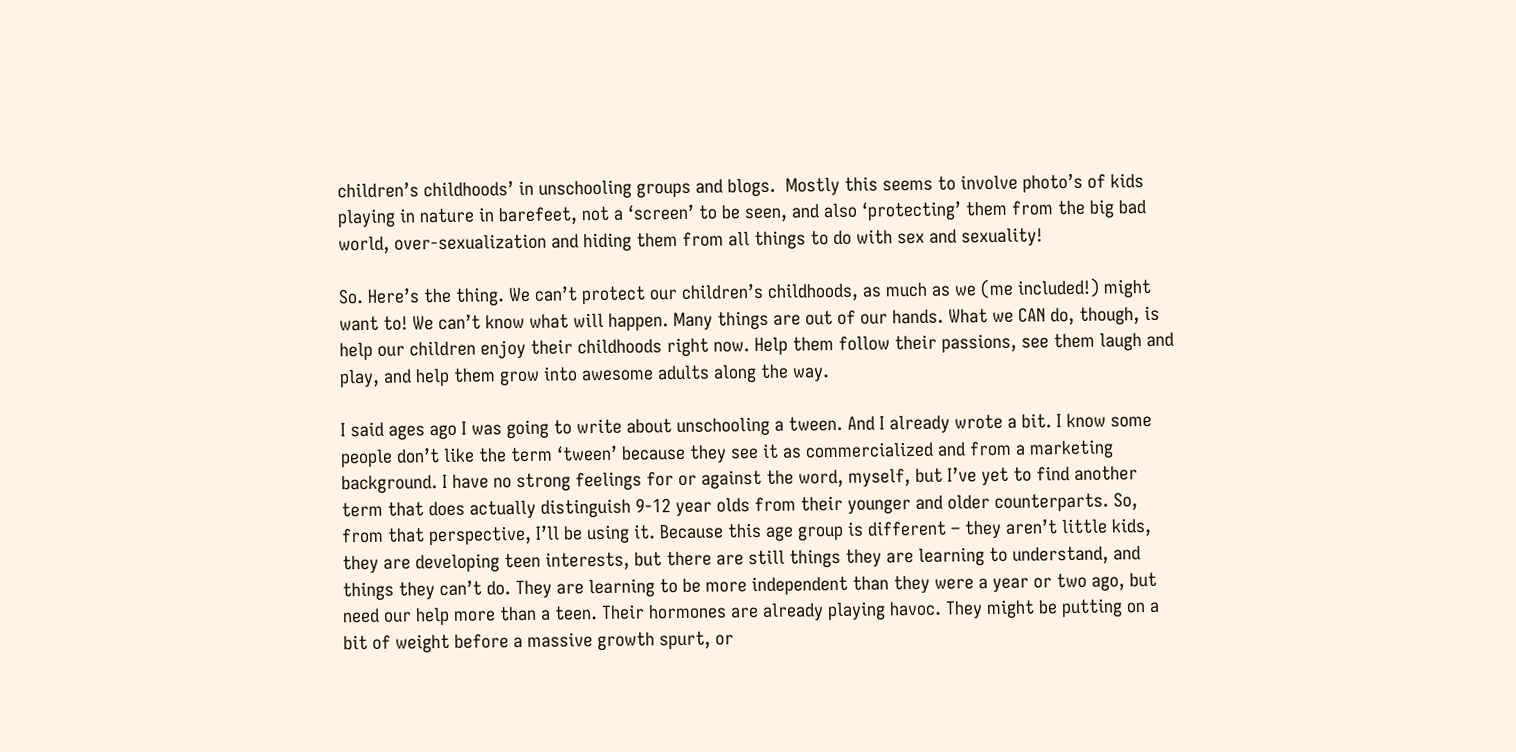children’s childhoods’ in unschooling groups and blogs.  Mostly this seems to involve photo’s of kids playing in nature in barefeet, not a ‘screen’ to be seen, and also ‘protecting’ them from the big bad world, over-sexualization and hiding them from all things to do with sex and sexuality!

So. Here’s the thing. We can’t protect our children’s childhoods, as much as we (me included!) might want to! We can’t know what will happen. Many things are out of our hands. What we CAN do, though, is help our children enjoy their childhoods right now. Help them follow their passions, see them laugh and play, and help them grow into awesome adults along the way.

I said ages ago I was going to write about unschooling a tween. And I already wrote a bit. I know some people don’t like the term ‘tween’ because they see it as commercialized and from a marketing background. I have no strong feelings for or against the word, myself, but I’ve yet to find another term that does actually distinguish 9-12 year olds from their younger and older counterparts. So, from that perspective, I’ll be using it. Because this age group is different – they aren’t little kids, they are developing teen interests, but there are still things they are learning to understand, and things they can’t do. They are learning to be more independent than they were a year or two ago, but need our help more than a teen. Their hormones are already playing havoc. They might be putting on a bit of weight before a massive growth spurt, or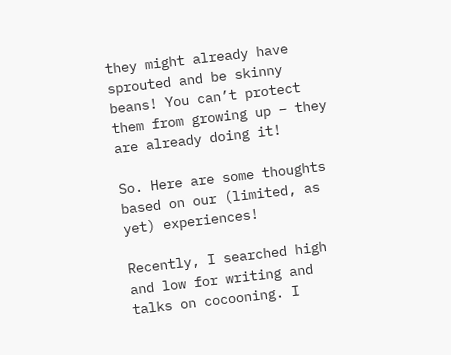they might already have sprouted and be skinny beans! You can’t protect them from growing up – they are already doing it!

So. Here are some thoughts based on our (limited, as yet) experiences!

Recently, I searched high and low for writing and talks on cocooning. I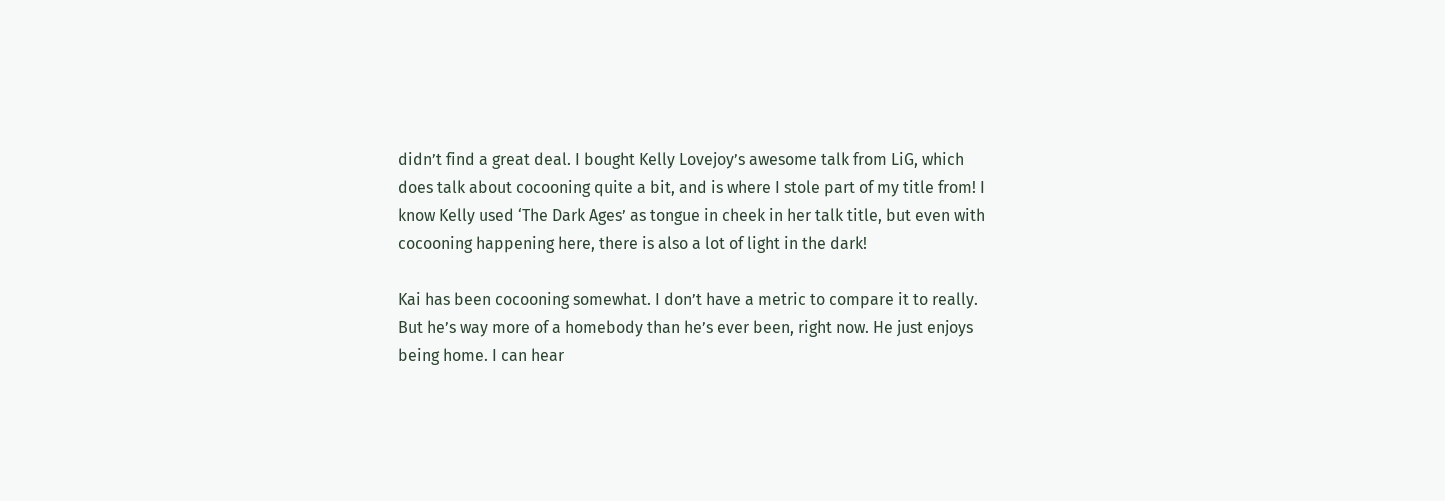didn’t find a great deal. I bought Kelly Lovejoy’s awesome talk from LiG, which does talk about cocooning quite a bit, and is where I stole part of my title from! I know Kelly used ‘The Dark Ages’ as tongue in cheek in her talk title, but even with cocooning happening here, there is also a lot of light in the dark!

Kai has been cocooning somewhat. I don’t have a metric to compare it to really. But he’s way more of a homebody than he’s ever been, right now. He just enjoys being home. I can hear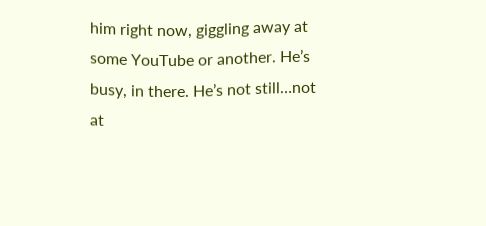him right now, giggling away at some YouTube or another. He’s busy, in there. He’s not still…not at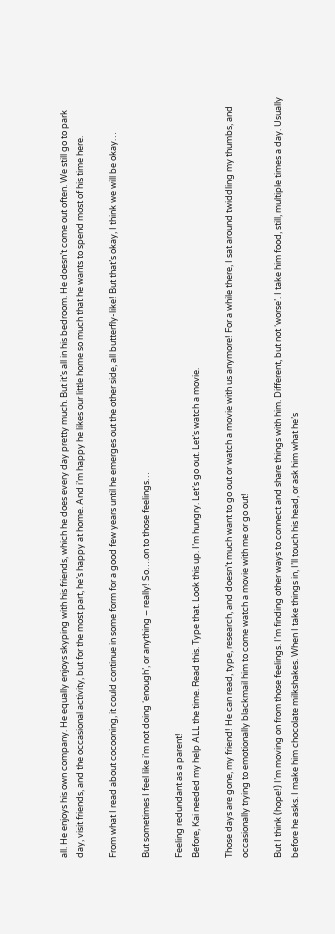all. He enjoys his own company. He equally enjoys skyping with his friends, which he does every day pretty much. But it’s all in his bedroom. He doesn’t come out often. We still go to park day, visit friends, and the occasional activity, but for the most part, he’s happy at home. And i’m happy he likes our little home so much that he wants to spend most of his time here.

From what I read about cocooning, it could continue in some form for a good few years until he emerges out the other side, all butterfly-like! But that’s okay, I think we will be okay…

But sometimes I feel like i’m not doing ‘enough’, or anything – really! So….on to those feelings…

Feeling redundant as a parent!
Before, Kai needed my help ALL the time. Read this. Type that. Look this up. I’m hungry. Let’s go out. Let’s watch a movie.

Those days are gone, my friend! He can read, type, research, and doesn’t much want to go out or watch a movie with us anymore! For a while there, I sat around twiddling my thumbs, and occasionally trying to emotionally blackmail him to come watch a movie with me or go out!

But I think (hope!) I’m moving on from those feelings. I’m finding other ways to connect and share things with him. Different, but not ‘worse’. I take him food, still, multiple times a day. Usually before he asks. I make him chocolate milkshakes. When I take things in, I’ll touch his head, or ask him what he’s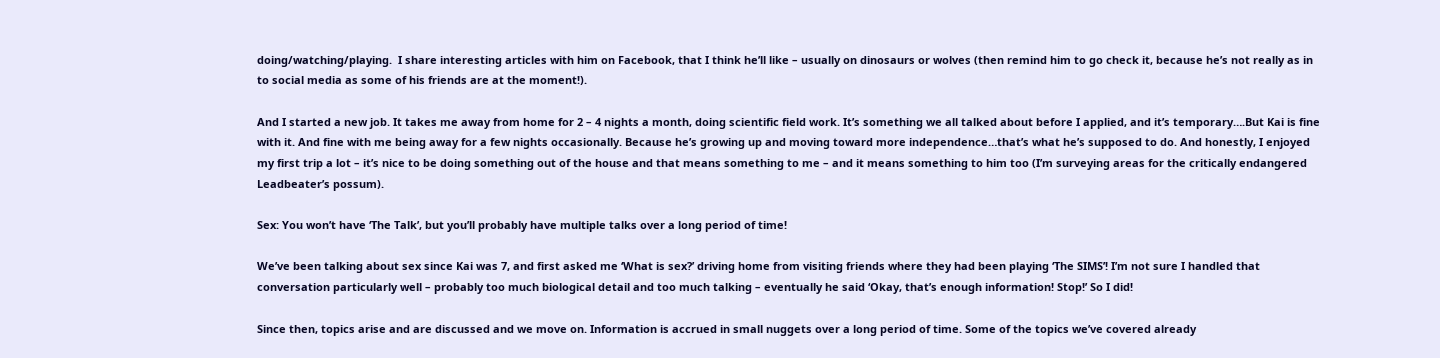doing/watching/playing.  I share interesting articles with him on Facebook, that I think he’ll like – usually on dinosaurs or wolves (then remind him to go check it, because he’s not really as in to social media as some of his friends are at the moment!).

And I started a new job. It takes me away from home for 2 – 4 nights a month, doing scientific field work. It’s something we all talked about before I applied, and it’s temporary….But Kai is fine with it. And fine with me being away for a few nights occasionally. Because he’s growing up and moving toward more independence…that’s what he’s supposed to do. And honestly, I enjoyed my first trip a lot – it’s nice to be doing something out of the house and that means something to me – and it means something to him too (I’m surveying areas for the critically endangered Leadbeater’s possum).

Sex: You won’t have ‘The Talk’, but you’ll probably have multiple talks over a long period of time!

We’ve been talking about sex since Kai was 7, and first asked me ‘What is sex?’ driving home from visiting friends where they had been playing ‘The SIMS’! I’m not sure I handled that conversation particularly well – probably too much biological detail and too much talking – eventually he said ‘Okay, that’s enough information! Stop!’ So I did!

Since then, topics arise and are discussed and we move on. Information is accrued in small nuggets over a long period of time. Some of the topics we’ve covered already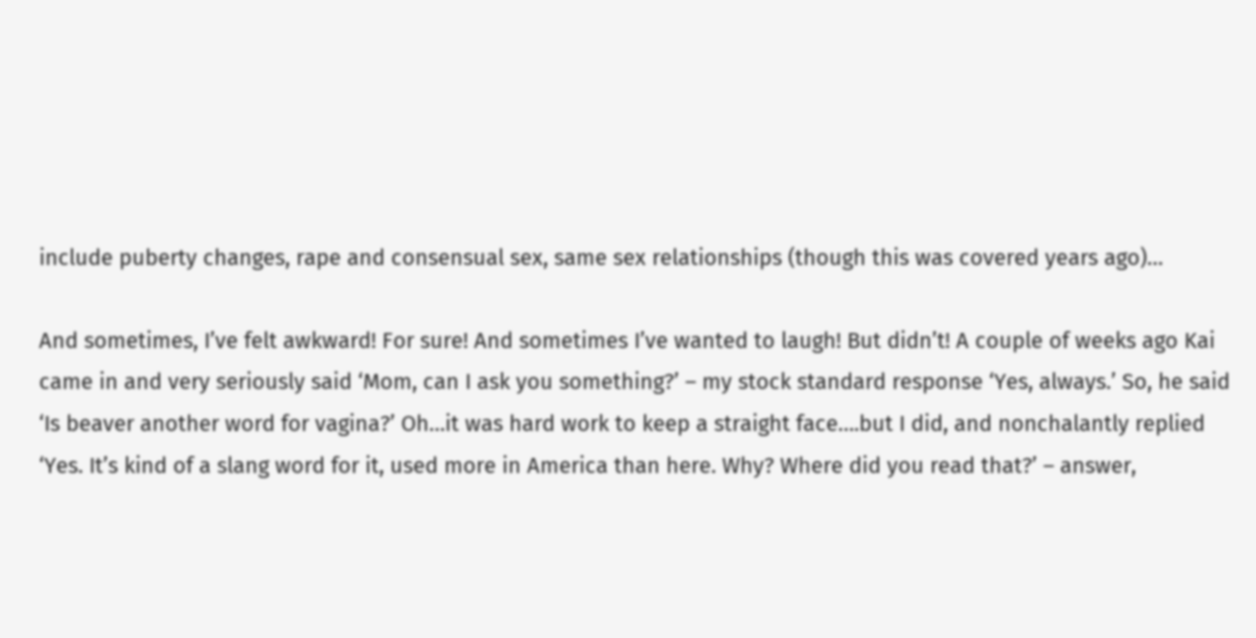include puberty changes, rape and consensual sex, same sex relationships (though this was covered years ago)…

And sometimes, I’ve felt awkward! For sure! And sometimes I’ve wanted to laugh! But didn’t! A couple of weeks ago Kai came in and very seriously said ‘Mom, can I ask you something?’ – my stock standard response ‘Yes, always.’ So, he said ‘Is beaver another word for vagina?’ Oh…it was hard work to keep a straight face….but I did, and nonchalantly replied ‘Yes. It’s kind of a slang word for it, used more in America than here. Why? Where did you read that?’ – answer,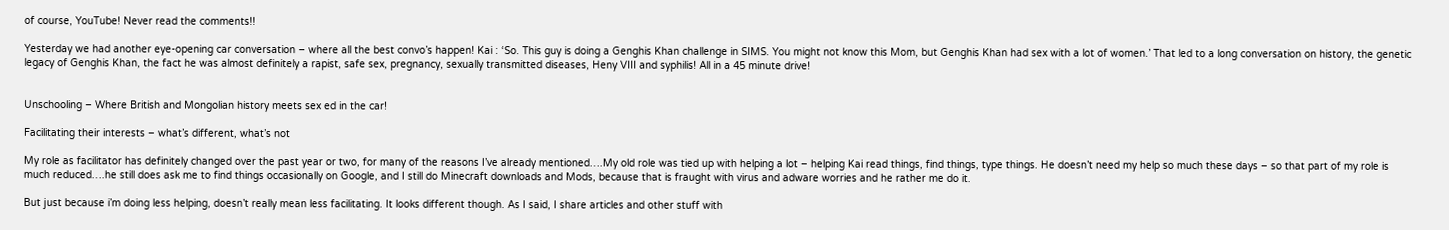of course, YouTube! Never read the comments!!

Yesterday we had another eye-opening car conversation – where all the best convo’s happen! Kai : ‘So. This guy is doing a Genghis Khan challenge in SIMS. You might not know this Mom, but Genghis Khan had sex with a lot of women.’ That led to a long conversation on history, the genetic legacy of Genghis Khan, the fact he was almost definitely a rapist, safe sex, pregnancy, sexually transmitted diseases, Heny VIII and syphilis! All in a 45 minute drive!


Unschooling – Where British and Mongolian history meets sex ed in the car!

Facilitating their interests – what’s different, what’s not

My role as facilitator has definitely changed over the past year or two, for many of the reasons I’ve already mentioned….My old role was tied up with helping a lot – helping Kai read things, find things, type things. He doesn’t need my help so much these days – so that part of my role is much reduced….he still does ask me to find things occasionally on Google, and I still do Minecraft downloads and Mods, because that is fraught with virus and adware worries and he rather me do it.

But just because i’m doing less helping, doesn’t really mean less facilitating. It looks different though. As I said, I share articles and other stuff with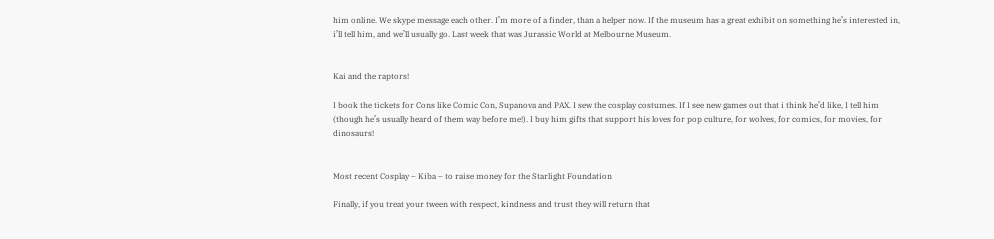him online. We skype message each other. I’m more of a finder, than a helper now. If the museum has a great exhibit on something he’s interested in, i’ll tell him, and we’ll usually go. Last week that was Jurassic World at Melbourne Museum.


Kai and the raptors!

I book the tickets for Cons like Comic Con, Supanova and PAX. I sew the cosplay costumes. If I see new games out that i think he’d like, I tell him (though he’s usually heard of them way before me!). I buy him gifts that support his loves for pop culture, for wolves, for comics, for movies, for dinosaurs!


Most recent Cosplay – Kiba – to raise money for the Starlight Foundation

Finally, if you treat your tween with respect, kindness and trust they will return that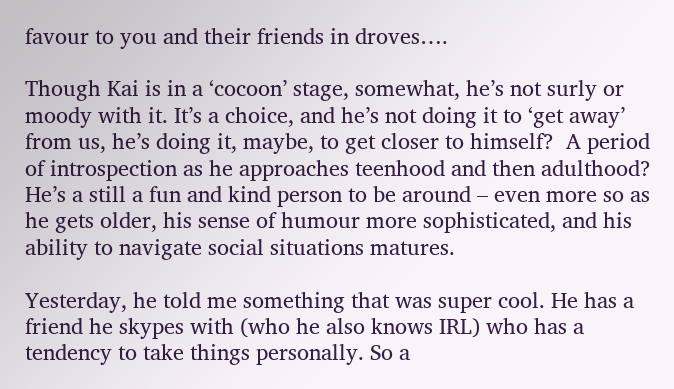favour to you and their friends in droves….

Though Kai is in a ‘cocoon’ stage, somewhat, he’s not surly or moody with it. It’s a choice, and he’s not doing it to ‘get away’ from us, he’s doing it, maybe, to get closer to himself?  A period of introspection as he approaches teenhood and then adulthood? He’s a still a fun and kind person to be around – even more so as he gets older, his sense of humour more sophisticated, and his ability to navigate social situations matures.

Yesterday, he told me something that was super cool. He has a friend he skypes with (who he also knows IRL) who has a tendency to take things personally. So a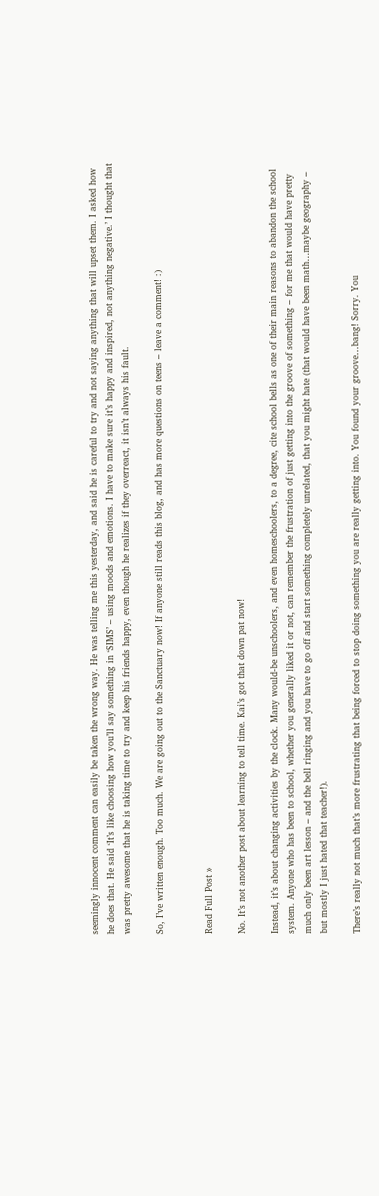seemingly innocent comment can easily be taken the wrong way. He was telling me this yesterday, and said he is careful to try and not saying anything that will upset them. I asked how he does that. He said ‘It’s like choosing how you’ll say something in ‘SIMS’ – using moods and emotions. I have to make sure it’s happy and inspired, not anything negative.’ I thought that was pretty awesome that he is taking time to try and keep his friends happy, even though he realizes if they overreact, it isn’t always his fault.

So, I’ve written enough. Too much. We are going out to the Sanctuary now! If anyone still reads this blog, and has more questions on teens – leave a comment! :)


Read Full Post »

No. It’s not another post about learning to tell time. Kai’s got that down pat now!

Instead, it’s about changing activities by the clock. Many would-be unschoolers, and even homeschoolers, to a degree, cite school bells as one of their main reasons to abandon the school system. Anyone who has been to school, whether you generally liked it or not, can remember the frustration of just getting into the groove of something – for me that would have pretty much only been art lesson – and the bell ringing and you have to go off and start something completely unrelated, that you might hate (that would have been math…maybe geography – but mostly I just hated that teacher!).

There’s really not much that’s more frustrating that being forced to stop doing something you are really getting into. You found your groove…bang! Sorry. You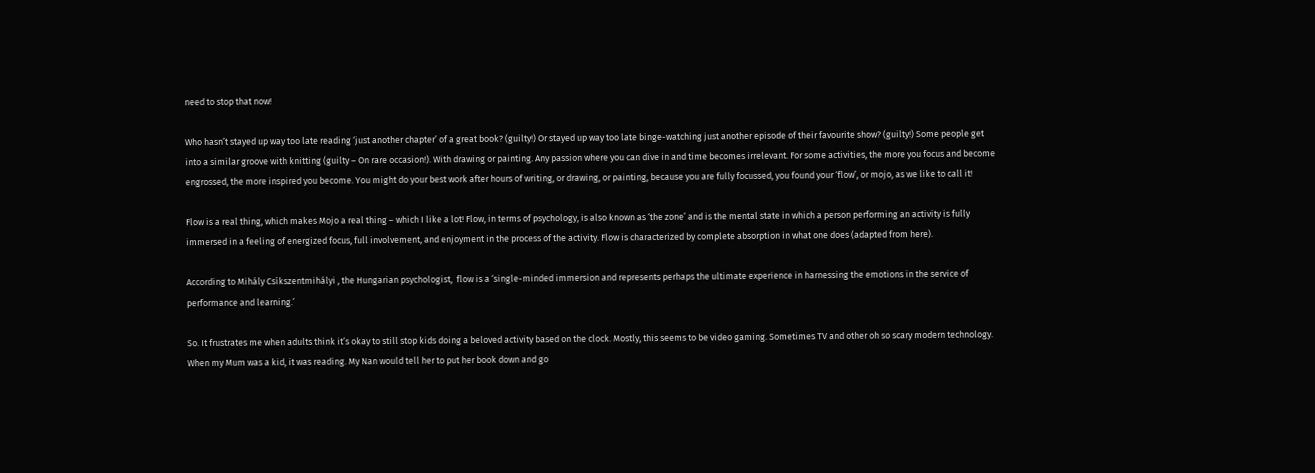need to stop that now!

Who hasn’t stayed up way too late reading ‘just another chapter’ of a great book? (guilty!) Or stayed up way too late binge-watching just another episode of their favourite show? (guilty!) Some people get into a similar groove with knitting (guilty – On rare occasion!). With drawing or painting. Any passion where you can dive in and time becomes irrelevant. For some activities, the more you focus and become engrossed, the more inspired you become. You might do your best work after hours of writing, or drawing, or painting, because you are fully focussed, you found your ‘flow’, or mojo, as we like to call it!

Flow is a real thing, which makes Mojo a real thing – which I like a lot! Flow, in terms of psychology, is also known as ‘the zone’ and is the mental state in which a person performing an activity is fully immersed in a feeling of energized focus, full involvement, and enjoyment in the process of the activity. Flow is characterized by complete absorption in what one does (adapted from here).

According to Mihály Csíkszentmihályi , the Hungarian psychologist,  flow is a ‘single-minded immersion and represents perhaps the ultimate experience in harnessing the emotions in the service of performance and learning.’

So. It frustrates me when adults think it’s okay to still stop kids doing a beloved activity based on the clock. Mostly, this seems to be video gaming. Sometimes TV and other oh so scary modern technology. When my Mum was a kid, it was reading. My Nan would tell her to put her book down and go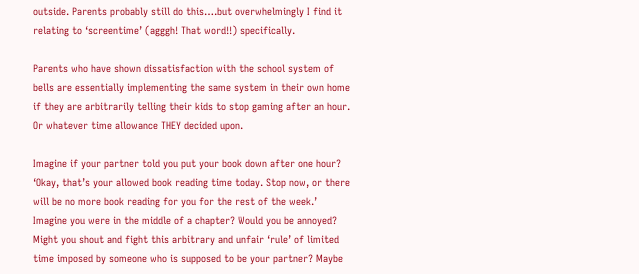outside. Parents probably still do this….but overwhelmingly I find it relating to ‘screentime’ (agggh! That word!!) specifically.

Parents who have shown dissatisfaction with the school system of bells are essentially implementing the same system in their own home if they are arbitrarily telling their kids to stop gaming after an hour. Or whatever time allowance THEY decided upon.

Imagine if your partner told you put your book down after one hour? ‘Okay, that’s your allowed book reading time today. Stop now, or there will be no more book reading for you for the rest of the week.’ Imagine you were in the middle of a chapter? Would you be annoyed? Might you shout and fight this arbitrary and unfair ‘rule’ of limited time imposed by someone who is supposed to be your partner? Maybe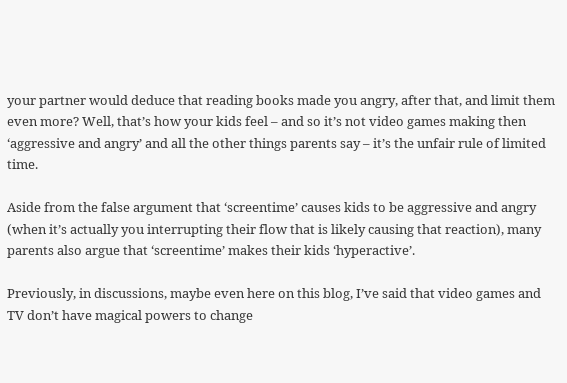your partner would deduce that reading books made you angry, after that, and limit them even more? Well, that’s how your kids feel – and so it’s not video games making then ‘aggressive and angry’ and all the other things parents say – it’s the unfair rule of limited time.

Aside from the false argument that ‘screentime’ causes kids to be aggressive and angry (when it’s actually you interrupting their flow that is likely causing that reaction), many parents also argue that ‘screentime’ makes their kids ‘hyperactive’.

Previously, in discussions, maybe even here on this blog, I’ve said that video games and TV don’t have magical powers to change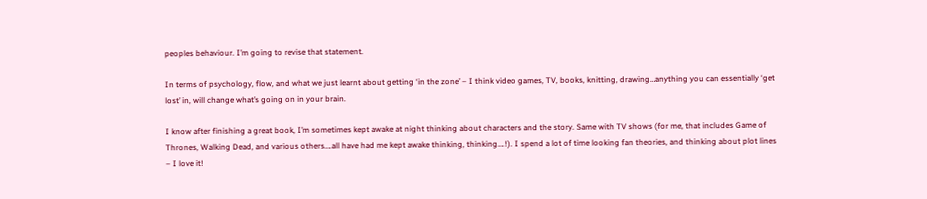peoples behaviour. I’m going to revise that statement.

In terms of psychology, flow, and what we just learnt about getting ‘in the zone’ – I think video games, TV, books, knitting, drawing…anything you can essentially ‘get lost’ in, will change what’s going on in your brain.

I know after finishing a great book, I’m sometimes kept awake at night thinking about characters and the story. Same with TV shows (for me, that includes Game of Thrones, Walking Dead, and various others….all have had me kept awake thinking, thinking….!). I spend a lot of time looking fan theories, and thinking about plot lines – I love it!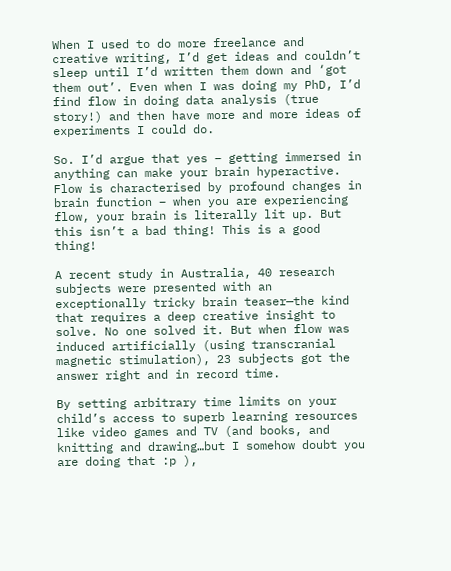When I used to do more freelance and creative writing, I’d get ideas and couldn’t sleep until I’d written them down and ‘got them out’. Even when I was doing my PhD, I’d find flow in doing data analysis (true story!) and then have more and more ideas of experiments I could do.

So. I’d argue that yes – getting immersed in anything can make your brain hyperactive. Flow is characterised by profound changes in brain function – when you are experiencing flow, your brain is literally lit up. But this isn’t a bad thing! This is a good thing!

A recent study in Australia, 40 research subjects were presented with an exceptionally tricky brain teaser—the kind that requires a deep creative insight to solve. No one solved it. But when flow was induced artificially (using transcranial magnetic stimulation), 23 subjects got the answer right and in record time.

By setting arbitrary time limits on your child’s access to superb learning resources like video games and TV (and books, and knitting and drawing…but I somehow doubt you are doing that :p ),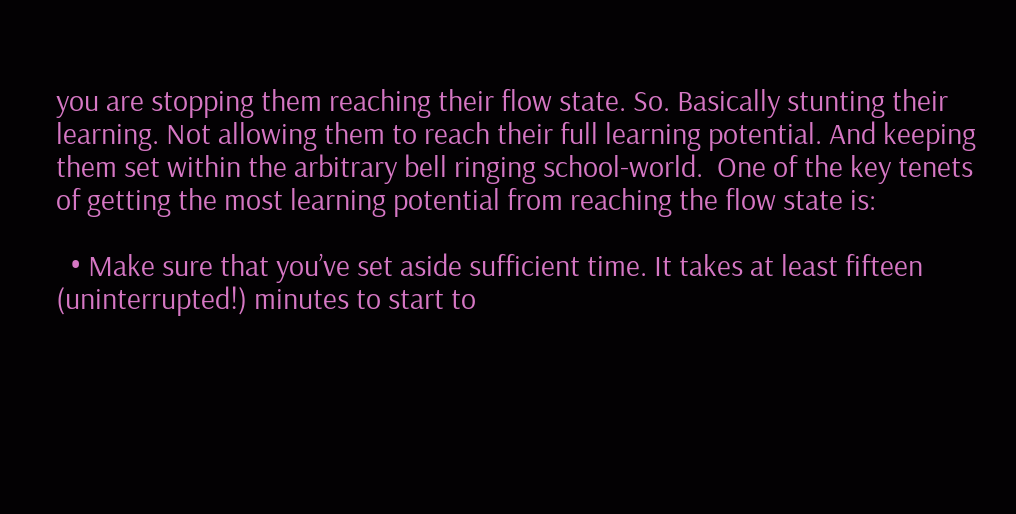you are stopping them reaching their flow state. So. Basically stunting their learning. Not allowing them to reach their full learning potential. And keeping them set within the arbitrary bell ringing school-world.  One of the key tenets of getting the most learning potential from reaching the flow state is:

  • Make sure that you’ve set aside sufficient time. It takes at least fifteen (uninterrupted!) minutes to start to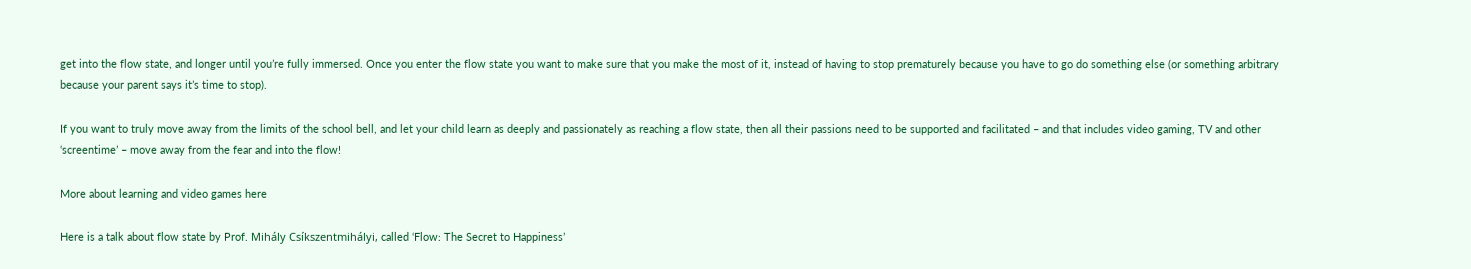get into the flow state, and longer until you’re fully immersed. Once you enter the flow state you want to make sure that you make the most of it, instead of having to stop prematurely because you have to go do something else (or something arbitrary because your parent says it’s time to stop).

If you want to truly move away from the limits of the school bell, and let your child learn as deeply and passionately as reaching a flow state, then all their passions need to be supported and facilitated – and that includes video gaming, TV and other ‘screentime’ – move away from the fear and into the flow!

More about learning and video games here

Here is a talk about flow state by Prof. Mihály Csíkszentmihályi, called ‘Flow: The Secret to Happiness’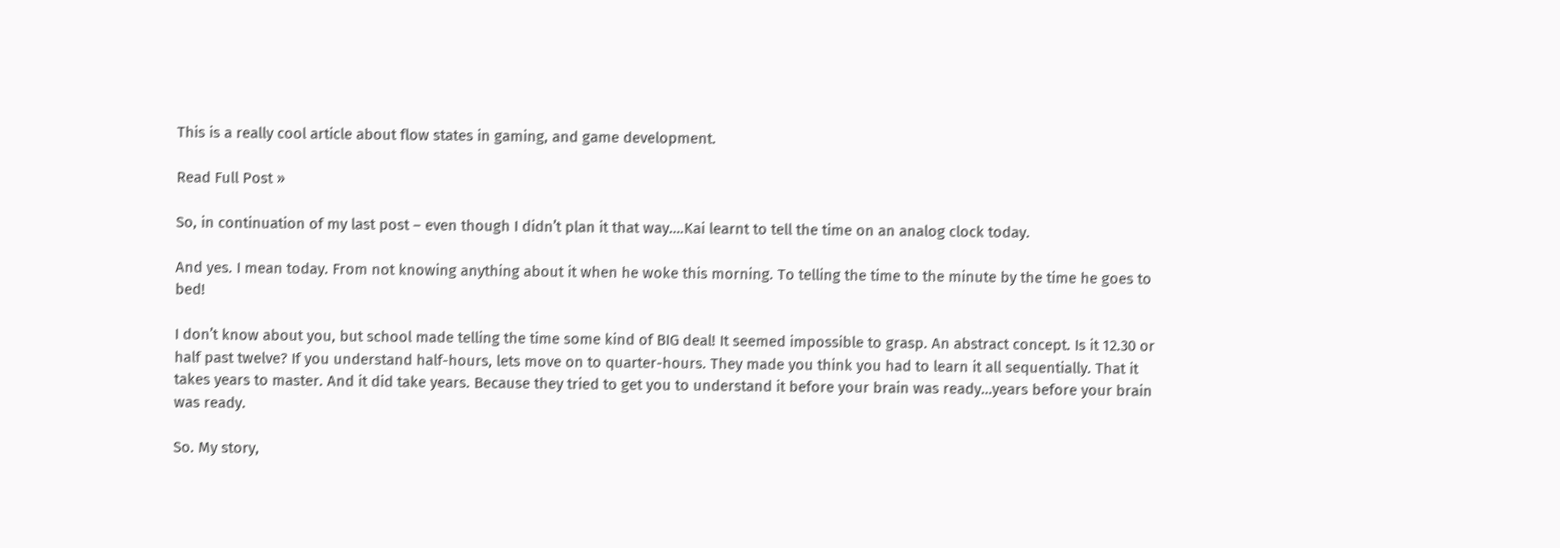This is a really cool article about flow states in gaming, and game development.

Read Full Post »

So, in continuation of my last post – even though I didn’t plan it that way….Kai learnt to tell the time on an analog clock today.

And yes. I mean today. From not knowing anything about it when he woke this morning. To telling the time to the minute by the time he goes to bed!

I don’t know about you, but school made telling the time some kind of BIG deal! It seemed impossible to grasp. An abstract concept. Is it 12.30 or half past twelve? If you understand half-hours, lets move on to quarter-hours. They made you think you had to learn it all sequentially. That it takes years to master. And it did take years. Because they tried to get you to understand it before your brain was ready…years before your brain was ready.

So. My story,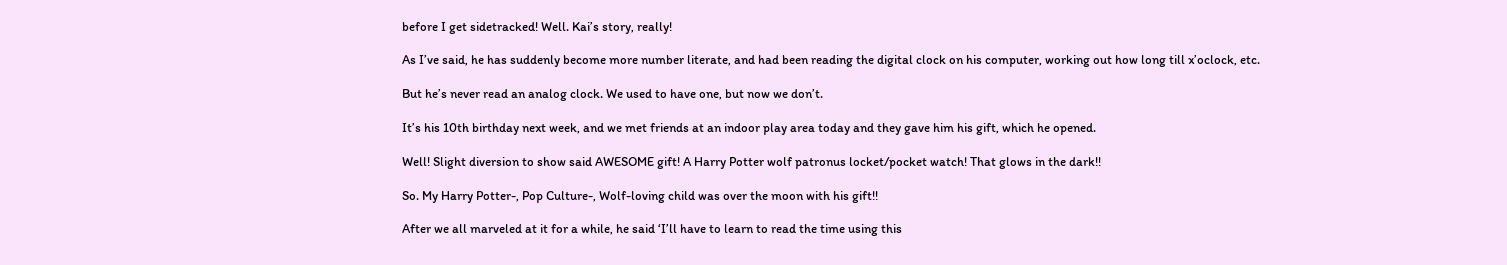before I get sidetracked! Well. Kai’s story, really!

As I’ve said, he has suddenly become more number literate, and had been reading the digital clock on his computer, working out how long till x’oclock, etc.

But he’s never read an analog clock. We used to have one, but now we don’t.

It’s his 10th birthday next week, and we met friends at an indoor play area today and they gave him his gift, which he opened.

Well! Slight diversion to show said AWESOME gift! A Harry Potter wolf patronus locket/pocket watch! That glows in the dark!!

So. My Harry Potter-, Pop Culture-, Wolf-loving child was over the moon with his gift!!

After we all marveled at it for a while, he said ‘I’ll have to learn to read the time using this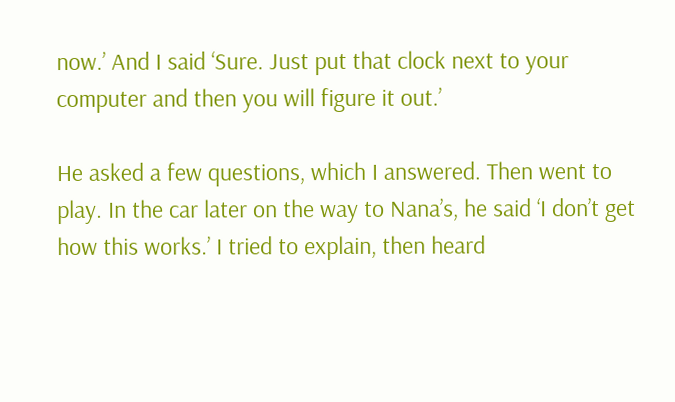now.’ And I said ‘Sure. Just put that clock next to your computer and then you will figure it out.’

He asked a few questions, which I answered. Then went to play. In the car later on the way to Nana’s, he said ‘I don’t get how this works.’ I tried to explain, then heard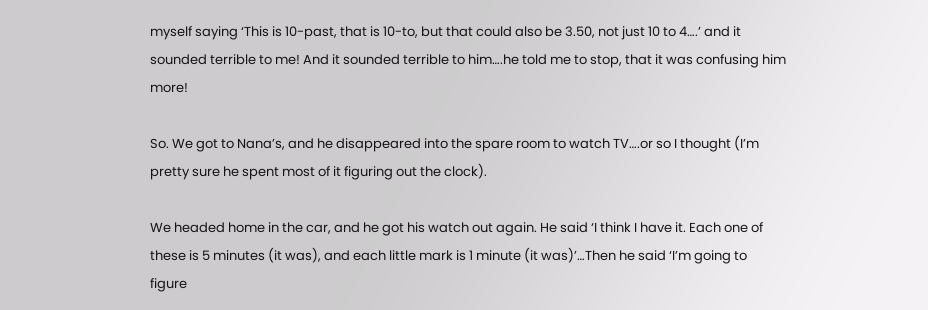myself saying ‘This is 10-past, that is 10-to, but that could also be 3.50, not just 10 to 4….’ and it sounded terrible to me! And it sounded terrible to him….he told me to stop, that it was confusing him more!

So. We got to Nana’s, and he disappeared into the spare room to watch TV….or so I thought (I’m pretty sure he spent most of it figuring out the clock).

We headed home in the car, and he got his watch out again. He said ‘I think I have it. Each one of these is 5 minutes (it was), and each little mark is 1 minute (it was)’…Then he said ‘I’m going to figure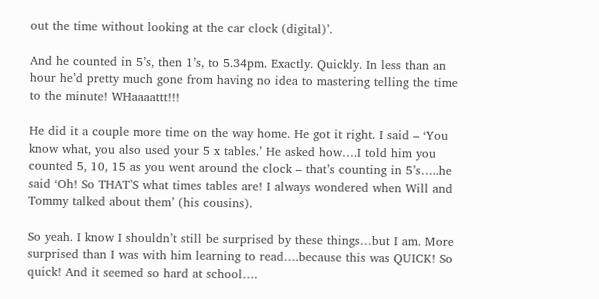out the time without looking at the car clock (digital)’.

And he counted in 5’s, then 1’s, to 5.34pm. Exactly. Quickly. In less than an hour he’d pretty much gone from having no idea to mastering telling the time to the minute! WHaaaattt!!!

He did it a couple more time on the way home. He got it right. I said – ‘You know what, you also used your 5 x tables.’ He asked how….I told him you counted 5, 10, 15 as you went around the clock – that’s counting in 5’s…..he said ‘Oh! So THAT’S what times tables are! I always wondered when Will and Tommy talked about them’ (his cousins).

So yeah. I know I shouldn’t still be surprised by these things…but I am. More surprised than I was with him learning to read….because this was QUICK! So quick! And it seemed so hard at school….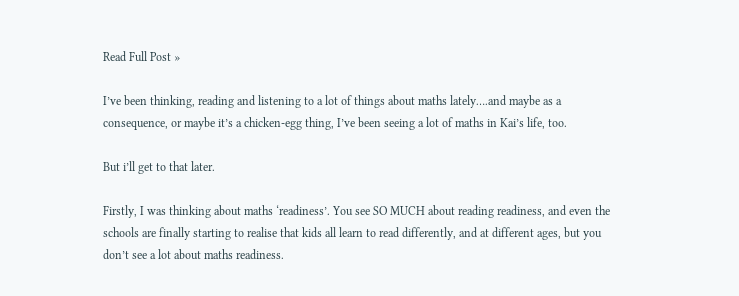Read Full Post »

I’ve been thinking, reading and listening to a lot of things about maths lately….and maybe as a consequence, or maybe it’s a chicken-egg thing, I’ve been seeing a lot of maths in Kai’s life, too.

But i’ll get to that later.

Firstly, I was thinking about maths ‘readiness’. You see SO MUCH about reading readiness, and even the schools are finally starting to realise that kids all learn to read differently, and at different ages, but you don’t see a lot about maths readiness.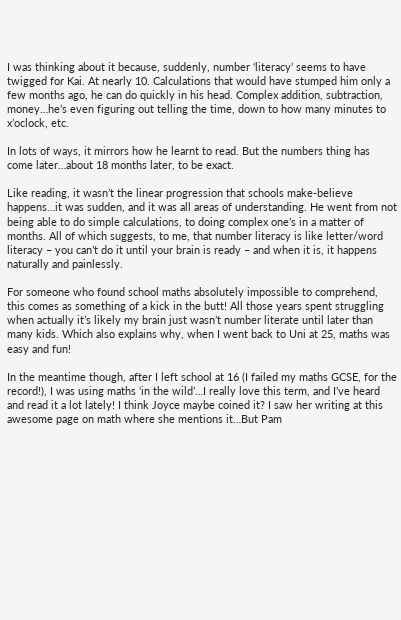I was thinking about it because, suddenly, number ‘literacy’ seems to have twigged for Kai. At nearly 10. Calculations that would have stumped him only a few months ago, he can do quickly in his head. Complex addition, subtraction, money…he’s even figuring out telling the time, down to how many minutes to x’oclock, etc.

In lots of ways, it mirrors how he learnt to read. But the numbers thing has come later…about 18 months later, to be exact.

Like reading, it wasn’t the linear progression that schools make-believe happens…it was sudden, and it was all areas of understanding. He went from not being able to do simple calculations, to doing complex one’s in a matter of months. All of which suggests, to me, that number literacy is like letter/word literacy – you can’t do it until your brain is ready – and when it is, it happens naturally and painlessly.

For someone who found school maths absolutely impossible to comprehend, this comes as something of a kick in the butt! All those years spent struggling when actually it’s likely my brain just wasn’t number literate until later than many kids. Which also explains why, when I went back to Uni at 25, maths was easy and fun!

In the meantime though, after I left school at 16 (I failed my maths GCSE, for the record!), I was using maths ‘in the wild’…I really love this term, and I’ve heard and read it a lot lately! I think Joyce maybe coined it? I saw her writing at this awesome page on math where she mentions it…But Pam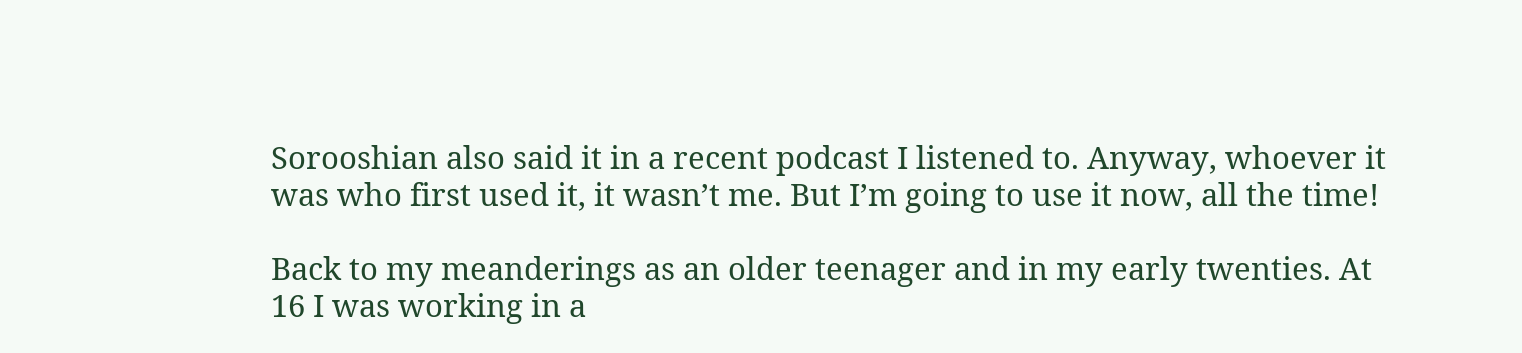Sorooshian also said it in a recent podcast I listened to. Anyway, whoever it was who first used it, it wasn’t me. But I’m going to use it now, all the time!

Back to my meanderings as an older teenager and in my early twenties. At 16 I was working in a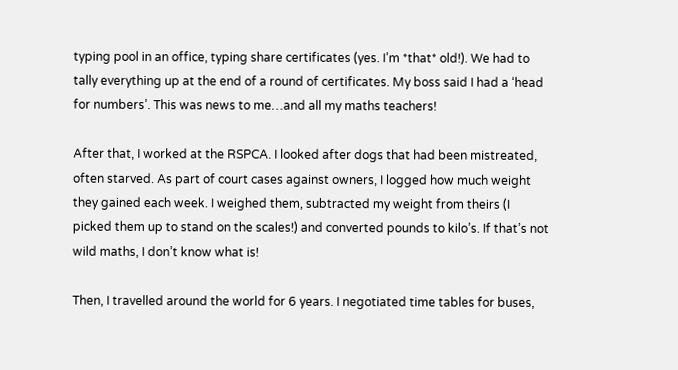typing pool in an office, typing share certificates (yes. I’m *that* old!). We had to tally everything up at the end of a round of certificates. My boss said I had a ‘head for numbers’. This was news to me…and all my maths teachers!

After that, I worked at the RSPCA. I looked after dogs that had been mistreated, often starved. As part of court cases against owners, I logged how much weight they gained each week. I weighed them, subtracted my weight from theirs (I picked them up to stand on the scales!) and converted pounds to kilo’s. If that’s not wild maths, I don’t know what is!

Then, I travelled around the world for 6 years. I negotiated time tables for buses,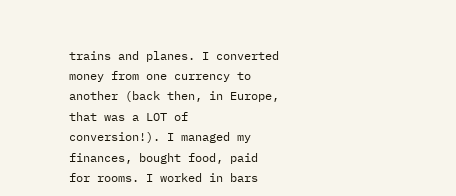trains and planes. I converted money from one currency to another (back then, in Europe, that was a LOT of conversion!). I managed my finances, bought food, paid for rooms. I worked in bars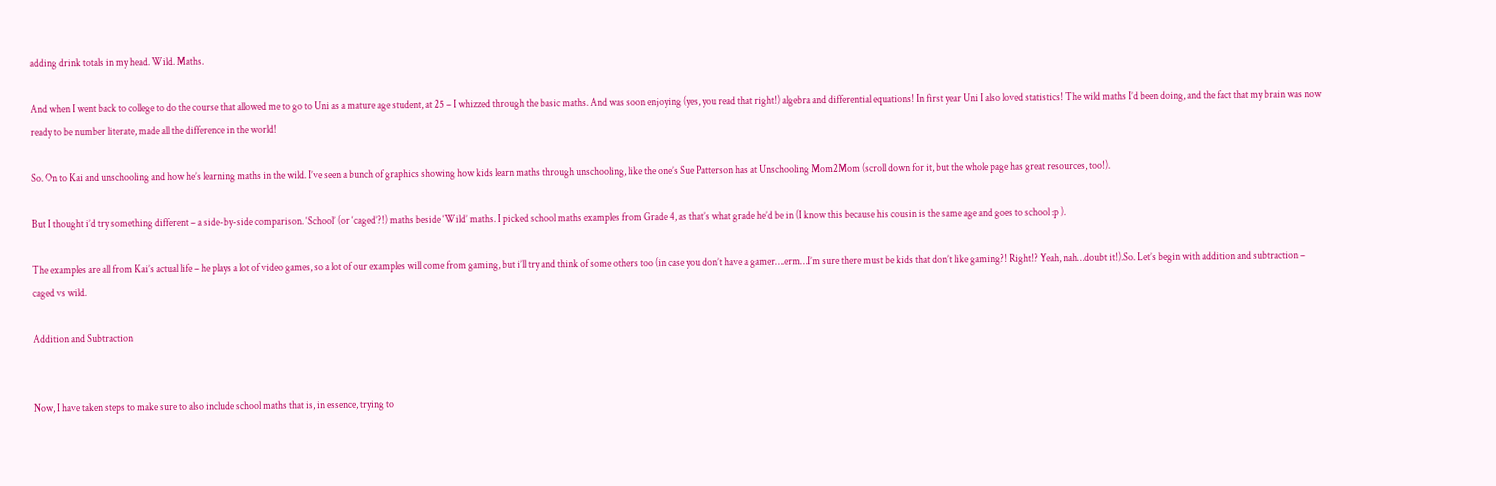adding drink totals in my head. Wild. Maths.

And when I went back to college to do the course that allowed me to go to Uni as a mature age student, at 25 – I whizzed through the basic maths. And was soon enjoying (yes, you read that right!) algebra and differential equations! In first year Uni I also loved statistics! The wild maths I’d been doing, and the fact that my brain was now ready to be number literate, made all the difference in the world!

So. On to Kai and unschooling and how he’s learning maths in the wild. I’ve seen a bunch of graphics showing how kids learn maths through unschooling, like the one’s Sue Patterson has at Unschooling Mom2Mom (scroll down for it, but the whole page has great resources, too!).

But I thought i’d try something different – a side-by-side comparison. ‘School’ (or ‘caged’?!) maths beside ‘Wild’ maths. I picked school maths examples from Grade 4, as that’s what grade he’d be in (I know this because his cousin is the same age and goes to school :p ).

The examples are all from Kai’s actual life – he plays a lot of video games, so a lot of our examples will come from gaming, but i’ll try and think of some others too (in case you don’t have a gamer….erm…I’m sure there must be kids that don’t like gaming?! Right!? Yeah, nah…doubt it!).So. Let’s begin with addition and subtraction – caged vs wild.

Addition and Subtraction


Now, I have taken steps to make sure to also include school maths that is, in essence, trying to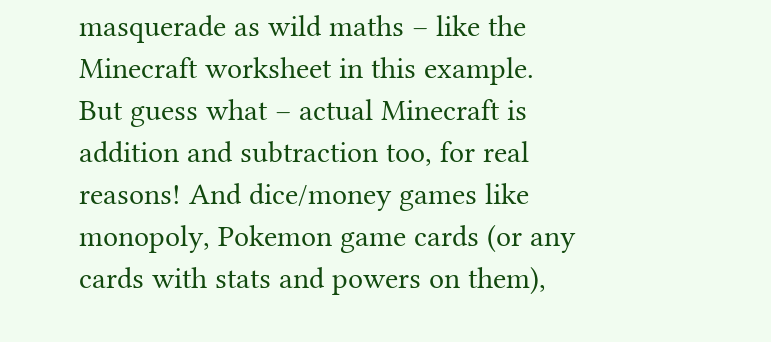masquerade as wild maths – like the Minecraft worksheet in this example.  But guess what – actual Minecraft is addition and subtraction too, for real reasons! And dice/money games like monopoly, Pokemon game cards (or any cards with stats and powers on them),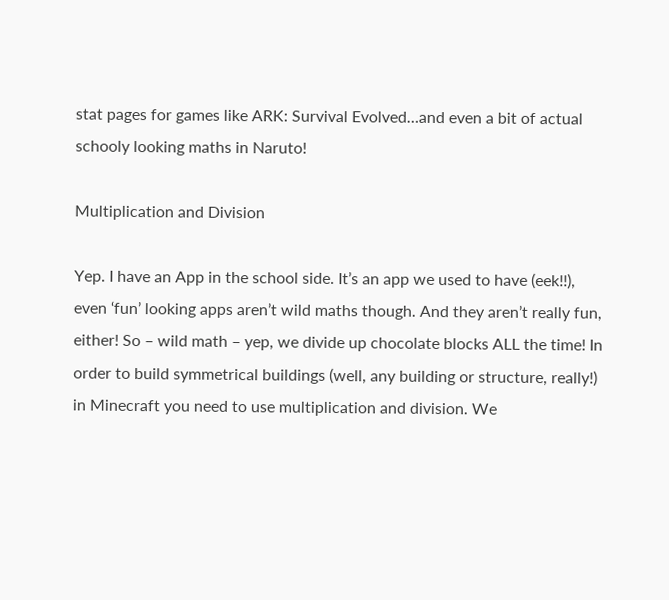stat pages for games like ARK: Survival Evolved…and even a bit of actual schooly looking maths in Naruto!

Multiplication and Division

Yep. I have an App in the school side. It’s an app we used to have (eek!!), even ‘fun’ looking apps aren’t wild maths though. And they aren’t really fun, either! So – wild math – yep, we divide up chocolate blocks ALL the time! In order to build symmetrical buildings (well, any building or structure, really!) in Minecraft you need to use multiplication and division. We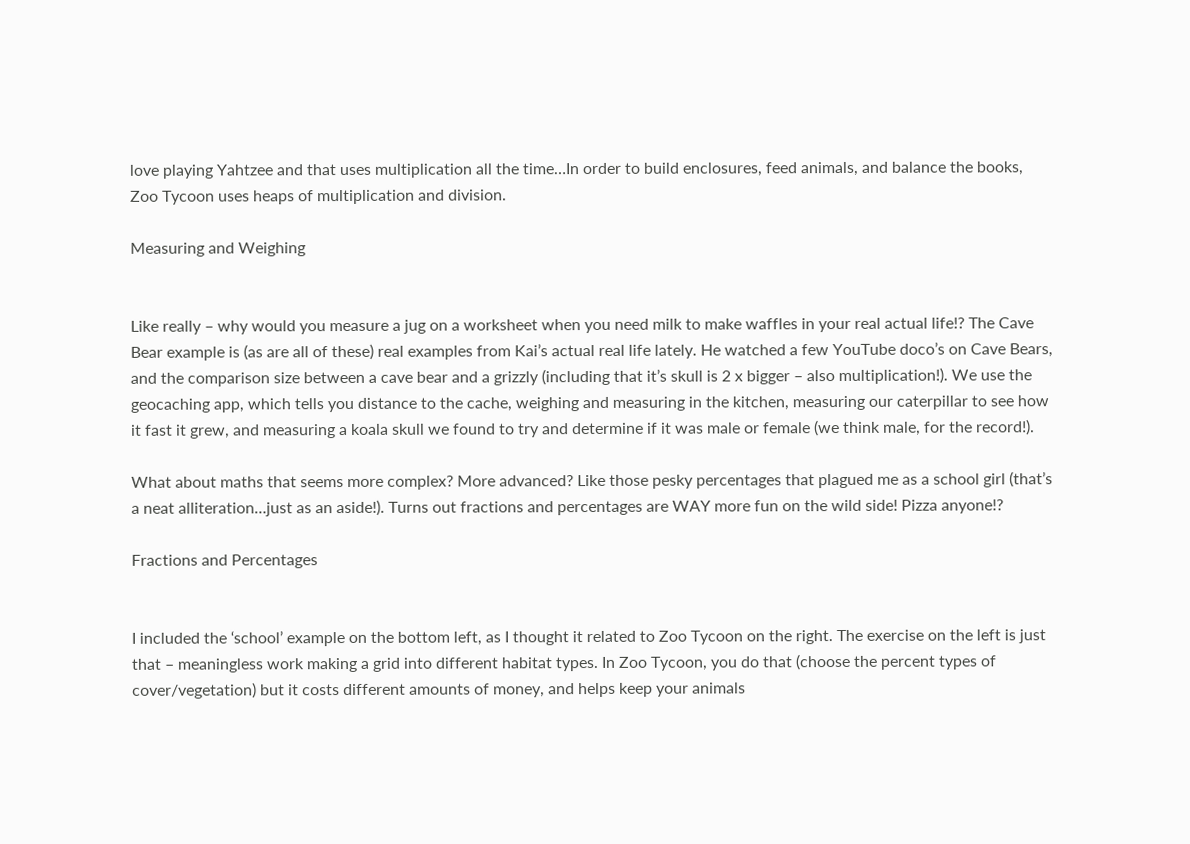love playing Yahtzee and that uses multiplication all the time…In order to build enclosures, feed animals, and balance the books, Zoo Tycoon uses heaps of multiplication and division.

Measuring and Weighing


Like really – why would you measure a jug on a worksheet when you need milk to make waffles in your real actual life!? The Cave Bear example is (as are all of these) real examples from Kai’s actual real life lately. He watched a few YouTube doco’s on Cave Bears, and the comparison size between a cave bear and a grizzly (including that it’s skull is 2 x bigger – also multiplication!). We use the geocaching app, which tells you distance to the cache, weighing and measuring in the kitchen, measuring our caterpillar to see how it fast it grew, and measuring a koala skull we found to try and determine if it was male or female (we think male, for the record!).

What about maths that seems more complex? More advanced? Like those pesky percentages that plagued me as a school girl (that’s a neat alliteration…just as an aside!). Turns out fractions and percentages are WAY more fun on the wild side! Pizza anyone!?

Fractions and Percentages


I included the ‘school’ example on the bottom left, as I thought it related to Zoo Tycoon on the right. The exercise on the left is just that – meaningless work making a grid into different habitat types. In Zoo Tycoon, you do that (choose the percent types of cover/vegetation) but it costs different amounts of money, and helps keep your animals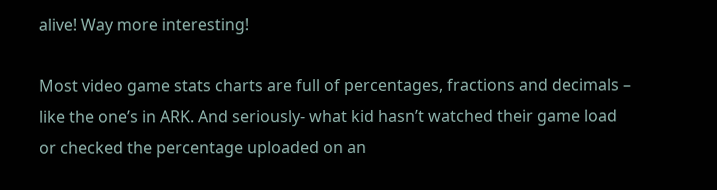alive! Way more interesting!

Most video game stats charts are full of percentages, fractions and decimals – like the one’s in ARK. And seriously- what kid hasn’t watched their game load or checked the percentage uploaded on an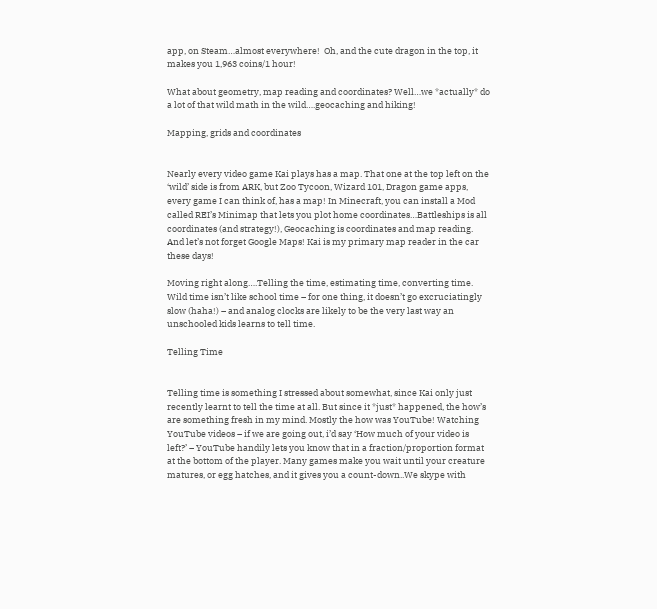app, on Steam…almost everywhere!  Oh, and the cute dragon in the top, it makes you 1,963 coins/1 hour!

What about geometry, map reading and coordinates? Well…we *actually* do a lot of that wild math in the wild….geocaching and hiking!

Mapping, grids and coordinates


Nearly every video game Kai plays has a map. That one at the top left on the ‘wild’ side is from ARK, but Zoo Tycoon, Wizard 101, Dragon game apps, every game I can think of, has a map! In Minecraft, you can install a Mod called REI’s Minimap that lets you plot home coordinates…Battleships is all coordinates (and strategy!), Geocaching is coordinates and map reading. And let’s not forget Google Maps! Kai is my primary map reader in the car these days!

Moving right along….Telling the time, estimating time, converting time. Wild time isn’t like school time – for one thing, it doesn’t go excruciatingly slow (haha!) – and analog clocks are likely to be the very last way an unschooled kids learns to tell time.

Telling Time


Telling time is something I stressed about somewhat, since Kai only just recently learnt to tell the time at all. But since it *just* happened, the how’s are something fresh in my mind. Mostly the how was YouTube! Watching YouTube videos – if we are going out, i’d say ‘How much of your video is left?’ – YouTube handily lets you know that in a fraction/proportion format at the bottom of the player. Many games make you wait until your creature matures, or egg hatches, and it gives you a count-down..We skype with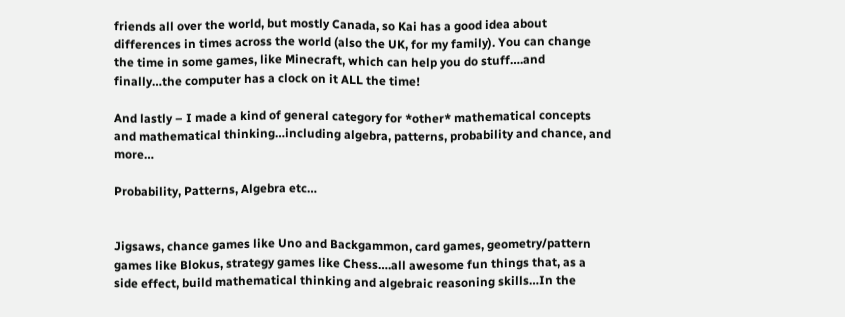friends all over the world, but mostly Canada, so Kai has a good idea about differences in times across the world (also the UK, for my family). You can change the time in some games, like Minecraft, which can help you do stuff….and finally…the computer has a clock on it ALL the time!

And lastly – I made a kind of general category for *other* mathematical concepts and mathematical thinking…including algebra, patterns, probability and chance, and more…

Probability, Patterns, Algebra etc…


Jigsaws, chance games like Uno and Backgammon, card games, geometry/pattern games like Blokus, strategy games like Chess….all awesome fun things that, as a side effect, build mathematical thinking and algebraic reasoning skills…In the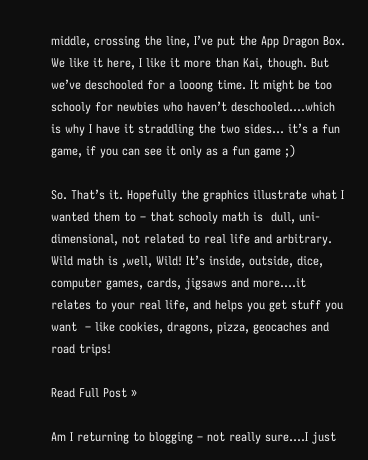middle, crossing the line, I’ve put the App Dragon Box. We like it here, I like it more than Kai, though. But we’ve deschooled for a looong time. It might be too schooly for newbies who haven’t deschooled….which is why I have it straddling the two sides… it’s a fun game, if you can see it only as a fun game ;)

So. That’s it. Hopefully the graphics illustrate what I wanted them to – that schooly math is  dull, uni-dimensional, not related to real life and arbitrary.  Wild math is ,well, Wild! It’s inside, outside, dice, computer games, cards, jigsaws and more….it relates to your real life, and helps you get stuff you want  – like cookies, dragons, pizza, geocaches and road trips!

Read Full Post »

Am I returning to blogging – not really sure….I just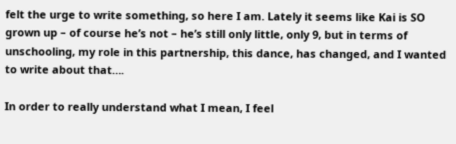felt the urge to write something, so here I am. Lately it seems like Kai is SO grown up – of course he’s not – he’s still only little, only 9, but in terms of unschooling, my role in this partnership, this dance, has changed, and I wanted to write about that….

In order to really understand what I mean, I feel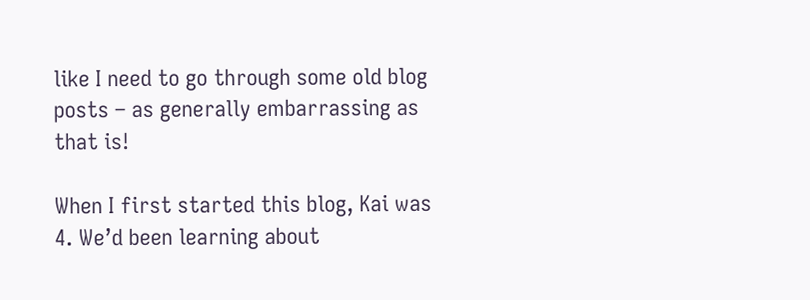like I need to go through some old blog posts – as generally embarrassing as that is!

When I first started this blog, Kai was 4. We’d been learning about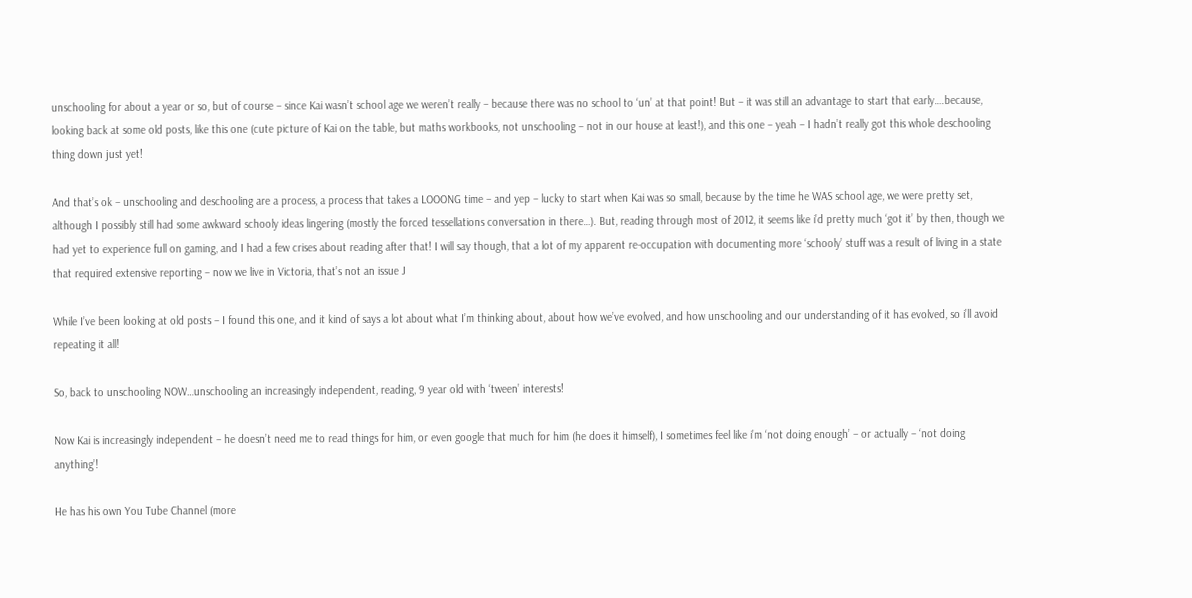unschooling for about a year or so, but of course – since Kai wasn’t school age we weren’t really – because there was no school to ‘un’ at that point! But – it was still an advantage to start that early….because, looking back at some old posts, like this one (cute picture of Kai on the table, but maths workbooks, not unschooling – not in our house at least!), and this one – yeah – I hadn’t really got this whole deschooling thing down just yet!

And that’s ok – unschooling and deschooling are a process, a process that takes a LOOONG time – and yep – lucky to start when Kai was so small, because by the time he WAS school age, we were pretty set, although I possibly still had some awkward schooly ideas lingering (mostly the forced tessellations conversation in there…). But, reading through most of 2012, it seems like i’d pretty much ‘got it’ by then, though we had yet to experience full on gaming, and I had a few crises about reading after that! I will say though, that a lot of my apparent re-occupation with documenting more ‘schooly’ stuff was a result of living in a state that required extensive reporting – now we live in Victoria, that’s not an issue J

While I’ve been looking at old posts – I found this one, and it kind of says a lot about what I’m thinking about, about how we’ve evolved, and how unschooling and our understanding of it has evolved, so i’ll avoid repeating it all!

So, back to unschooling NOW…unschooling an increasingly independent, reading, 9 year old with ‘tween’ interests!

Now Kai is increasingly independent – he doesn’t need me to read things for him, or even google that much for him (he does it himself), I sometimes feel like i’m ‘not doing enough’ – or actually – ‘not doing anything’!

He has his own You Tube Channel (more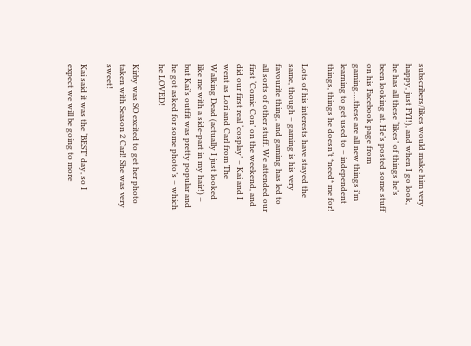subscribers/likes would make him very happy, just FYI!), and when I go look, he has all these ‘likes’ of things he’s been looking at. He’s posted some stuff on his Facebook page from gaming….these are all new things i’m learning to get used to – independent things, things he doesn’t *need* me for!

Lots of his interests have stayed the same, though – gaming is his very favourite thing, and gaming has led to all sorts of other stuff. We attended our first ‘Comic Con’ on the weekend, and did our first real ‘cosplay’ – Kai and I went as Lori and Carl from The Walking Dead (actually I just looked like me with a side-part in my hair!) – but Kai’s outfit was pretty popular and he got asked for some photo’s – which he LOVED!

Kirby was SO excited to get her photo taken with Season 2 Carl! She was very sweet!

Kai said it was the ‘BEST’ day, so I expect we will be going to more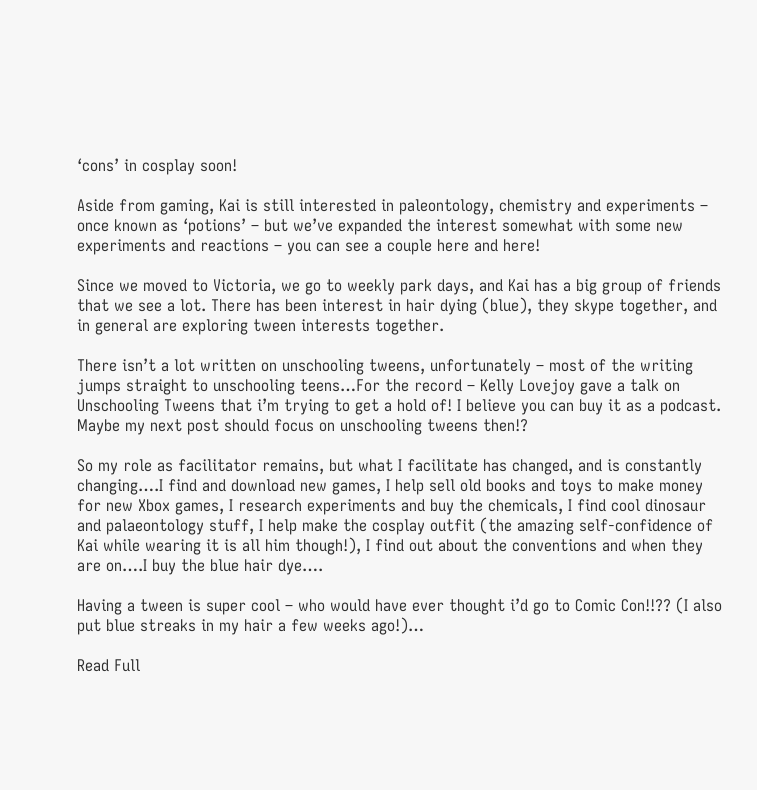‘cons’ in cosplay soon!

Aside from gaming, Kai is still interested in paleontology, chemistry and experiments – once known as ‘potions’ – but we’ve expanded the interest somewhat with some new experiments and reactions – you can see a couple here and here!

Since we moved to Victoria, we go to weekly park days, and Kai has a big group of friends that we see a lot. There has been interest in hair dying (blue), they skype together, and in general are exploring tween interests together.

There isn’t a lot written on unschooling tweens, unfortunately – most of the writing jumps straight to unschooling teens…For the record – Kelly Lovejoy gave a talk on Unschooling Tweens that i’m trying to get a hold of! I believe you can buy it as a podcast.  Maybe my next post should focus on unschooling tweens then!?

So my role as facilitator remains, but what I facilitate has changed, and is constantly changing….I find and download new games, I help sell old books and toys to make money for new Xbox games, I research experiments and buy the chemicals, I find cool dinosaur and palaeontology stuff, I help make the cosplay outfit (the amazing self-confidence of Kai while wearing it is all him though!), I find out about the conventions and when they are on….I buy the blue hair dye….

Having a tween is super cool – who would have ever thought i’d go to Comic Con!!?? (I also put blue streaks in my hair a few weeks ago!)…

Read Full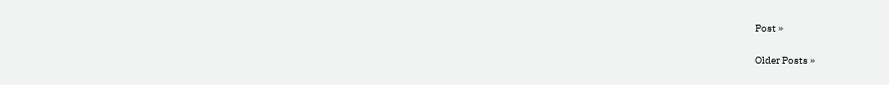Post »

Older Posts »